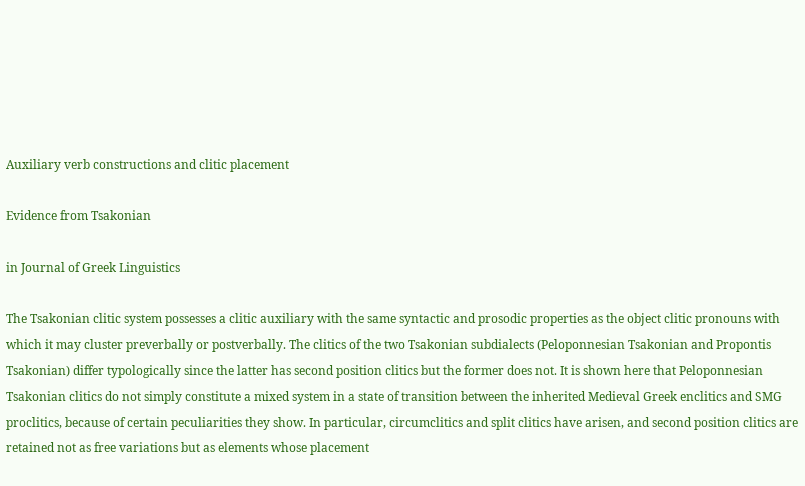Auxiliary verb constructions and clitic placement

Evidence from Tsakonian

in Journal of Greek Linguistics

The Tsakonian clitic system possesses a clitic auxiliary with the same syntactic and prosodic properties as the object clitic pronouns with which it may cluster preverbally or postverbally. The clitics of the two Tsakonian subdialects (Peloponnesian Tsakonian and Propontis Tsakonian) differ typologically since the latter has second position clitics but the former does not. It is shown here that Peloponnesian Tsakonian clitics do not simply constitute a mixed system in a state of transition between the inherited Medieval Greek enclitics and SMG proclitics, because of certain peculiarities they show. In particular, circumclitics and split clitics have arisen, and second position clitics are retained not as free variations but as elements whose placement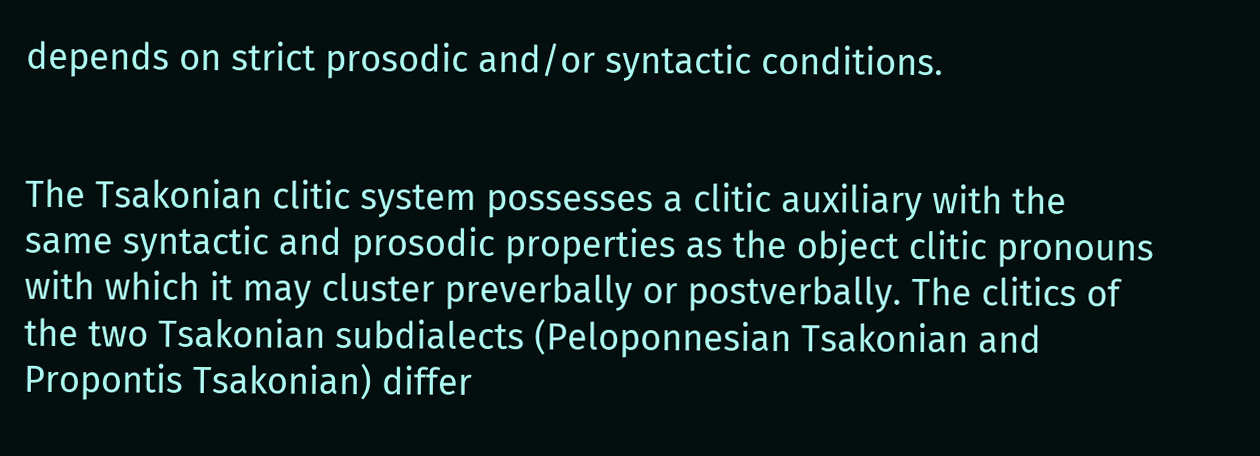depends on strict prosodic and/or syntactic conditions.


The Tsakonian clitic system possesses a clitic auxiliary with the same syntactic and prosodic properties as the object clitic pronouns with which it may cluster preverbally or postverbally. The clitics of the two Tsakonian subdialects (Peloponnesian Tsakonian and Propontis Tsakonian) differ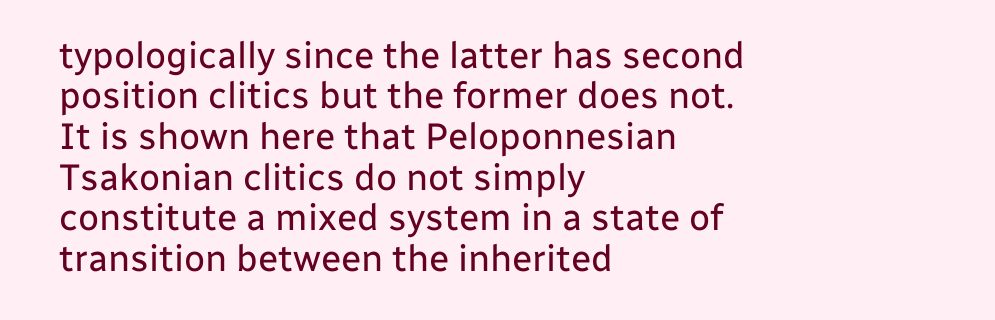typologically since the latter has second position clitics but the former does not. It is shown here that Peloponnesian Tsakonian clitics do not simply constitute a mixed system in a state of transition between the inherited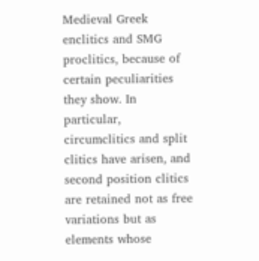Medieval Greek enclitics and SMG proclitics, because of certain peculiarities they show. In particular, circumclitics and split clitics have arisen, and second position clitics are retained not as free variations but as elements whose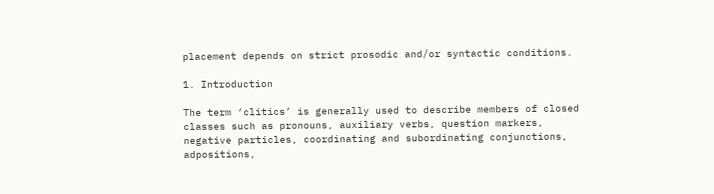placement depends on strict prosodic and/or syntactic conditions.

1. Introduction

The term ‘clitics’ is generally used to describe members of closed classes such as pronouns, auxiliary verbs, question markers, negative particles, coordinating and subordinating conjunctions, adpositions,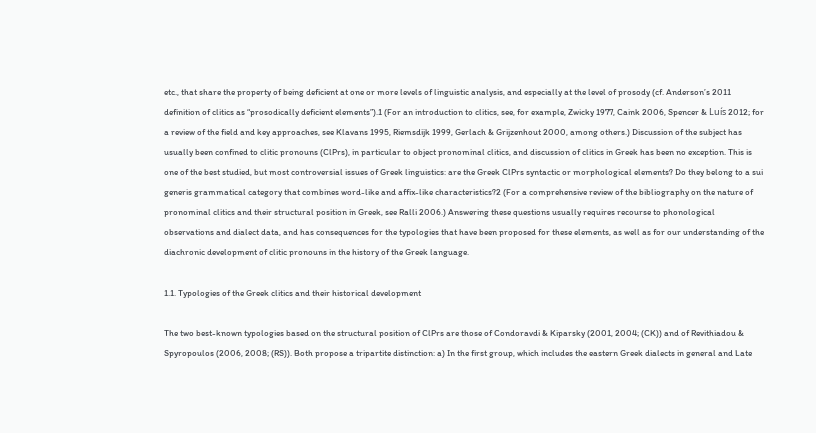etc., that share the property of being deficient at one or more levels of linguistic analysis, and especially at the level of prosody (cf. Anderson’s 2011 definition of clitics as “prosodically deficient elements”).1 (For an introduction to clitics, see, for example, Zwicky 1977, Caink 2006, Spencer & Luís 2012; for a review of the field and key approaches, see Klavans 1995, Riemsdijk 1999, Gerlach & Grijzenhout 2000, among others.) Discussion of the subject has usually been confined to clitic pronouns (ClPrs), in particular to object pronominal clitics, and discussion of clitics in Greek has been no exception. This is one of the best studied, but most controversial issues of Greek linguistics: are the Greek ClPrs syntactic or morphological elements? Do they belong to a sui generis grammatical category that combines word-like and affix-like characteristics?2 (For a comprehensive review of the bibliography on the nature of pronominal clitics and their structural position in Greek, see Ralli 2006.) Answering these questions usually requires recourse to phonological observations and dialect data, and has consequences for the typologies that have been proposed for these elements, as well as for our understanding of the diachronic development of clitic pronouns in the history of the Greek language.

1.1. Typologies of the Greek clitics and their historical development

The two best-known typologies based on the structural position of ClPrs are those of Condoravdi & Kiparsky (2001, 2004; (CK)) and of Revithiadou & Spyropoulos (2006, 2008; (RS)). Both propose a tripartite distinction: a) In the first group, which includes the eastern Greek dialects in general and Late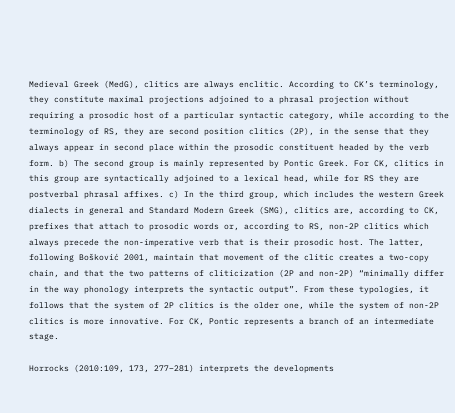Medieval Greek (MedG), clitics are always enclitic. According to CK’s terminology, they constitute maximal projections adjoined to a phrasal projection without requiring a prosodic host of a particular syntactic category, while according to the terminology of RS, they are second position clitics (2P), in the sense that they always appear in second place within the prosodic constituent headed by the verb form. b) The second group is mainly represented by Pontic Greek. For CK, clitics in this group are syntactically adjoined to a lexical head, while for RS they are postverbal phrasal affixes. c) In the third group, which includes the western Greek dialects in general and Standard Modern Greek (SMG), clitics are, according to CK, prefixes that attach to prosodic words or, according to RS, non-2P clitics which always precede the non-imperative verb that is their prosodic host. The latter, following Bošković 2001, maintain that movement of the clitic creates a two-copy chain, and that the two patterns of cliticization (2P and non-2P) “minimally differ in the way phonology interprets the syntactic output”. From these typologies, it follows that the system of 2P clitics is the older one, while the system of non-2P clitics is more innovative. For CK, Pontic represents a branch of an intermediate stage.

Horrocks (2010:109, 173, 277–281) interprets the developments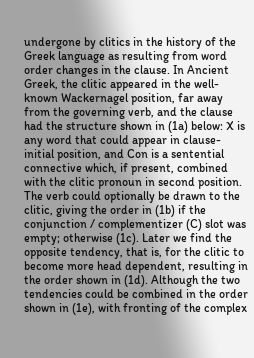undergone by clitics in the history of the Greek language as resulting from word order changes in the clause. In Ancient Greek, the clitic appeared in the well-known Wackernagel position, far away from the governing verb, and the clause had the structure shown in (1a) below: X is any word that could appear in clause-initial position, and Con is a sentential connective which, if present, combined with the clitic pronoun in second position. The verb could optionally be drawn to the clitic, giving the order in (1b) if the conjunction / complementizer (C) slot was empty; otherwise (1c). Later we find the opposite tendency, that is, for the clitic to become more head dependent, resulting in the order shown in (1d). Although the two tendencies could be combined in the order shown in (1e), with fronting of the complex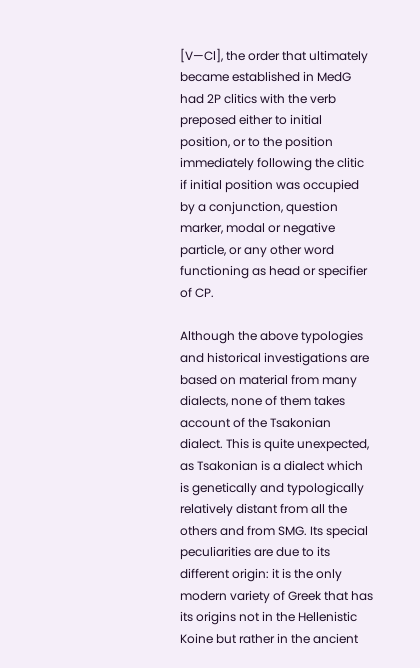[V—Cl], the order that ultimately became established in MedG had 2P clitics with the verb preposed either to initial position, or to the position immediately following the clitic if initial position was occupied by a conjunction, question marker, modal or negative particle, or any other word functioning as head or specifier of CP.

Although the above typologies and historical investigations are based on material from many dialects, none of them takes account of the Tsakonian dialect. This is quite unexpected, as Tsakonian is a dialect which is genetically and typologically relatively distant from all the others and from SMG. Its special peculiarities are due to its different origin: it is the only modern variety of Greek that has its origins not in the Hellenistic Koine but rather in the ancient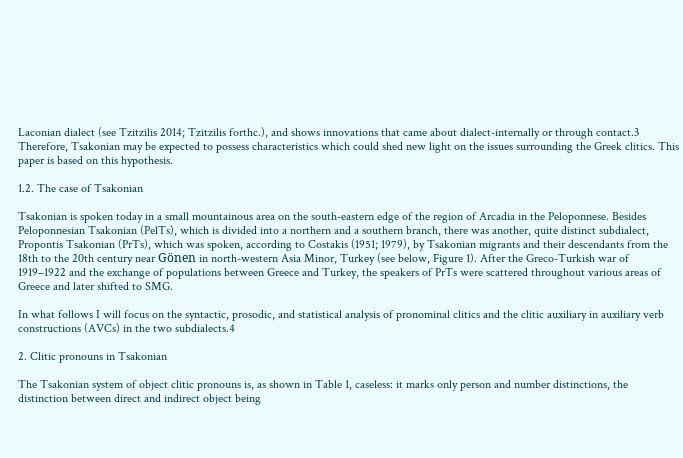Laconian dialect (see Tzitzilis 2014; Tzitzilis forthc.), and shows innovations that came about dialect-internally or through contact.3 Therefore, Tsakonian may be expected to possess characteristics which could shed new light on the issues surrounding the Greek clitics. This paper is based on this hypothesis.

1.2. The case of Tsakonian

Tsakonian is spoken today in a small mountainous area on the south-eastern edge of the region of Arcadia in the Peloponnese. Besides Peloponnesian Tsakonian (PelTs), which is divided into a northern and a southern branch, there was another, quite distinct subdialect, Propontis Tsakonian (PrTs), which was spoken, according to Costakis (1951; 1979), by Tsakonian migrants and their descendants from the 18th to the 20th century near Gönen in north-western Asia Minor, Turkey (see below, Figure 1). After the Greco-Turkish war of 1919–1922 and the exchange of populations between Greece and Turkey, the speakers of PrTs were scattered throughout various areas of Greece and later shifted to SMG.

In what follows I will focus on the syntactic, prosodic, and statistical analysis of pronominal clitics and the clitic auxiliary in auxiliary verb constructions (AVCs) in the two subdialects.4

2. Clitic pronouns in Tsakonian

The Tsakonian system of object clitic pronouns is, as shown in Table 1, caseless: it marks only person and number distinctions, the distinction between direct and indirect object being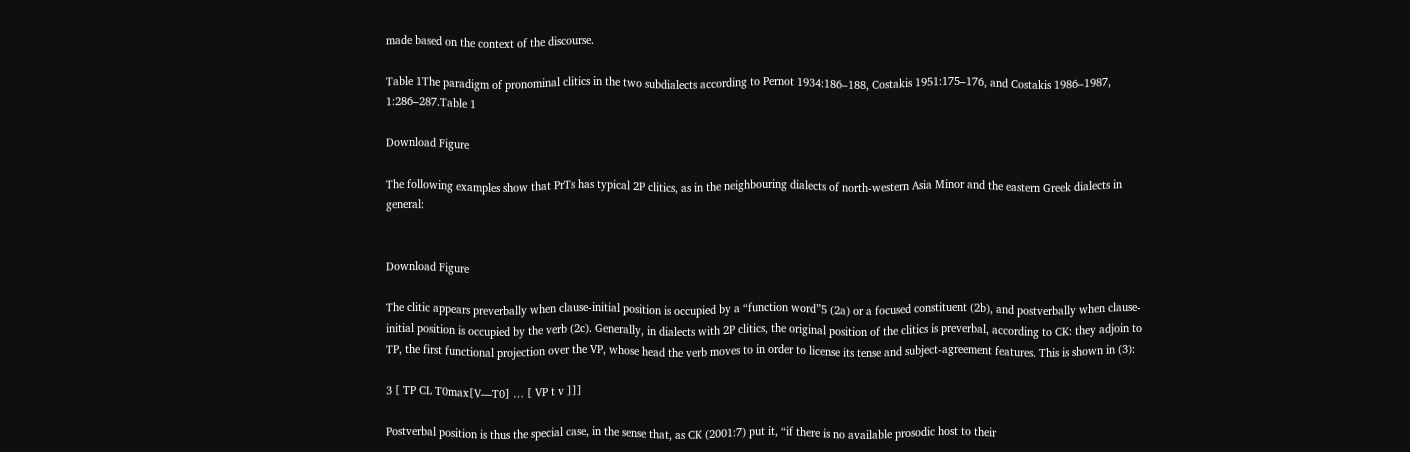made based on the context of the discourse.

Table 1The paradigm of pronominal clitics in the two subdialects according to Pernot 1934:186–188, Costakis 1951:175–176, and Costakis 1986–1987, 1:286–287.Table 1

Download Figure

The following examples show that PrTs has typical 2P clitics, as in the neighbouring dialects of north-western Asia Minor and the eastern Greek dialects in general:


Download Figure

The clitic appears preverbally when clause-initial position is occupied by a “function word”5 (2a) or a focused constituent (2b), and postverbally when clause-initial position is occupied by the verb (2c). Generally, in dialects with 2P clitics, the original position of the clitics is preverbal, according to CK: they adjoin to TP, the first functional projection over the VP, whose head the verb moves to in order to license its tense and subject-agreement features. This is shown in (3):

3 [ TP CL T0max[V—T0] … [ VP t v ]]]

Postverbal position is thus the special case, in the sense that, as CK (2001:7) put it, “if there is no available prosodic host to their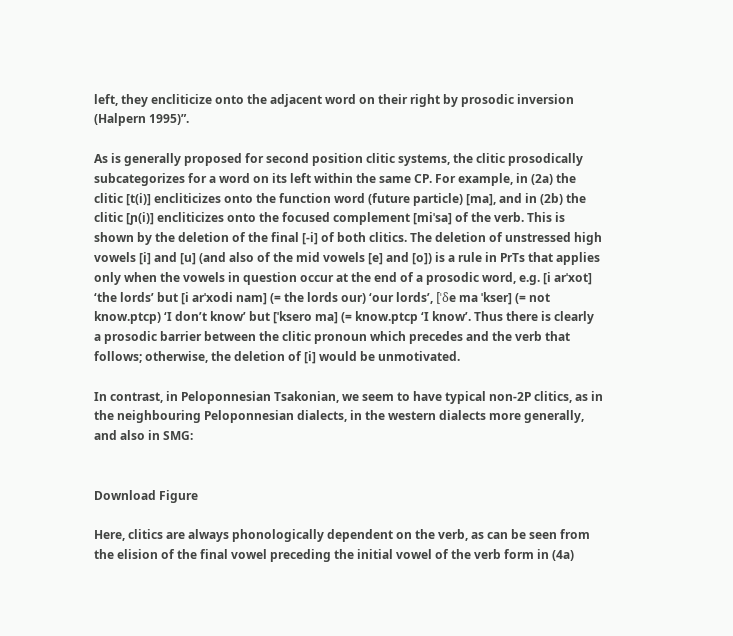left, they encliticize onto the adjacent word on their right by prosodic inversion (Halpern 1995)”.

As is generally proposed for second position clitic systems, the clitic prosodically subcategorizes for a word on its left within the same CP. For example, in (2a) the clitic [t(i)] encliticizes onto the function word (future particle) [ma], and in (2b) the clitic [ɲ(i)] encliticizes onto the focused complement [miˈsa] of the verb. This is shown by the deletion of the final [-i] of both clitics. The deletion of unstressed high vowels [i] and [u] (and also of the mid vowels [e] and [o]) is a rule in PrTs that applies only when the vowels in question occur at the end of a prosodic word, e.g. [i arˈxot] ‘the lords’ but [i arˈxodi nam] (= the lords our) ‘our lords’, [ˈδe ma ˈkser] (= not know.ptcp) ‘I don’t know’ but [ˈksero ma] (= know.ptcp ‘I know’. Thus there is clearly a prosodic barrier between the clitic pronoun which precedes and the verb that follows; otherwise, the deletion of [i] would be unmotivated.

In contrast, in Peloponnesian Tsakonian, we seem to have typical non-2P clitics, as in the neighbouring Peloponnesian dialects, in the western dialects more generally, and also in SMG:


Download Figure

Here, clitics are always phonologically dependent on the verb, as can be seen from the elision of the final vowel preceding the initial vowel of the verb form in (4a)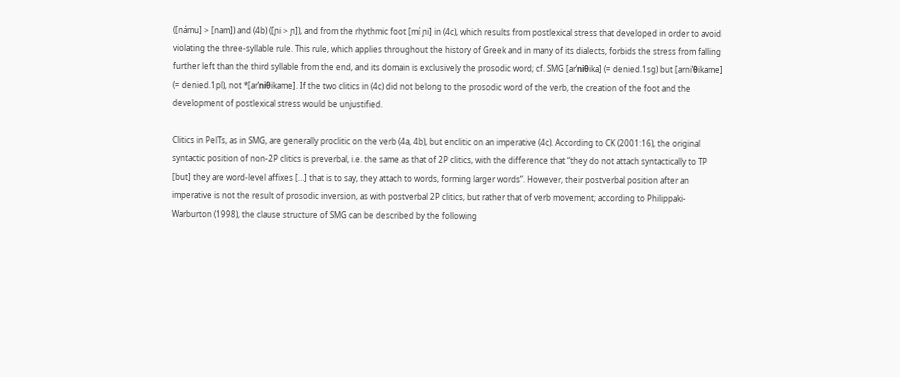([námu] > [nam]) and (4b) ([ɲi > ɲ]), and from the rhythmic foot [mí ɲi] in (4c), which results from postlexical stress that developed in order to avoid violating the three-syllable rule. This rule, which applies throughout the history of Greek and in many of its dialects, forbids the stress from falling further left than the third syllable from the end, and its domain is exclusively the prosodic word; cf. SMG [arˈniθika] (= denied.1sg) but [arniˈθikame] (= denied.1pl), not *[arˈniθikame]. If the two clitics in (4c) did not belong to the prosodic word of the verb, the creation of the foot and the development of postlexical stress would be unjustified.

Clitics in PelTs, as in SMG, are generally proclitic on the verb (4a, 4b), but enclitic on an imperative (4c). According to CK (2001:16), the original syntactic position of non-2P clitics is preverbal, i.e. the same as that of 2P clitics, with the difference that “they do not attach syntactically to TP [but] they are word-level affixes […] that is to say, they attach to words, forming larger words”. However, their postverbal position after an imperative is not the result of prosodic inversion, as with postverbal 2P clitics, but rather that of verb movement; according to Philippaki-Warburton (1998), the clause structure of SMG can be described by the following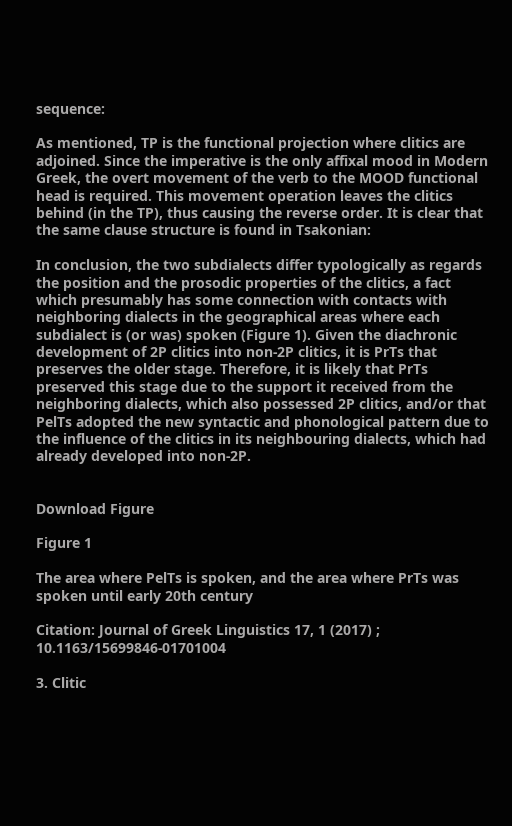sequence:

As mentioned, TP is the functional projection where clitics are adjoined. Since the imperative is the only affixal mood in Modern Greek, the overt movement of the verb to the MOOD functional head is required. This movement operation leaves the clitics behind (in the TP), thus causing the reverse order. It is clear that the same clause structure is found in Tsakonian:

In conclusion, the two subdialects differ typologically as regards the position and the prosodic properties of the clitics, a fact which presumably has some connection with contacts with neighboring dialects in the geographical areas where each subdialect is (or was) spoken (Figure 1). Given the diachronic development of 2P clitics into non-2P clitics, it is PrTs that preserves the older stage. Therefore, it is likely that PrTs preserved this stage due to the support it received from the neighboring dialects, which also possessed 2P clitics, and/or that PelTs adopted the new syntactic and phonological pattern due to the influence of the clitics in its neighbouring dialects, which had already developed into non-2P.


Download Figure

Figure 1

The area where PelTs is spoken, and the area where PrTs was spoken until early 20th century

Citation: Journal of Greek Linguistics 17, 1 (2017) ; 10.1163/15699846-01701004

3. Clitic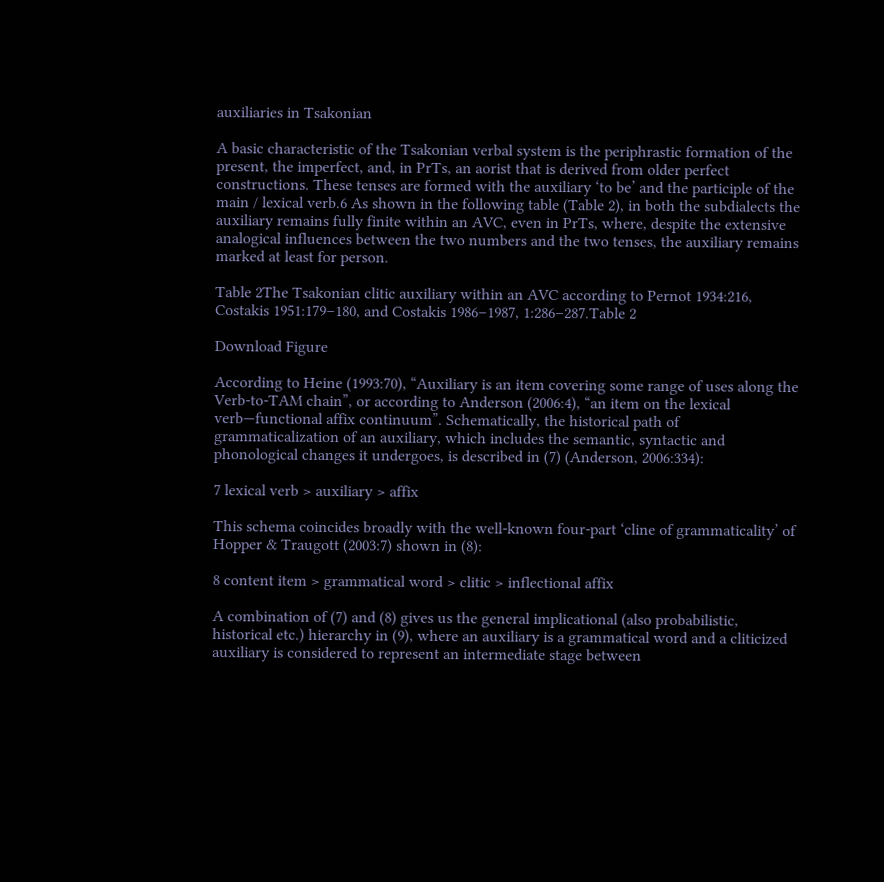auxiliaries in Tsakonian

A basic characteristic of the Tsakonian verbal system is the periphrastic formation of the present, the imperfect, and, in PrTs, an aorist that is derived from older perfect constructions. These tenses are formed with the auxiliary ‘to be’ and the participle of the main / lexical verb.6 As shown in the following table (Table 2), in both the subdialects the auxiliary remains fully finite within an AVC, even in PrTs, where, despite the extensive analogical influences between the two numbers and the two tenses, the auxiliary remains marked at least for person.

Table 2The Tsakonian clitic auxiliary within an AVC according to Pernot 1934:216, Costakis 1951:179–180, and Costakis 1986–1987, 1:286–287.Table 2

Download Figure

According to Heine (1993:70), “Auxiliary is an item covering some range of uses along the Verb-to-TAM chain”, or according to Anderson (2006:4), “an item on the lexical verb—functional affix continuum”. Schematically, the historical path of grammaticalization of an auxiliary, which includes the semantic, syntactic and phonological changes it undergoes, is described in (7) (Anderson, 2006:334):

7 lexical verb > auxiliary > affix

This schema coincides broadly with the well-known four-part ‘cline of grammaticality’ of Hopper & Traugott (2003:7) shown in (8):

8 content item > grammatical word > clitic > inflectional affix

A combination of (7) and (8) gives us the general implicational (also probabilistic, historical etc.) hierarchy in (9), where an auxiliary is a grammatical word and a cliticized auxiliary is considered to represent an intermediate stage between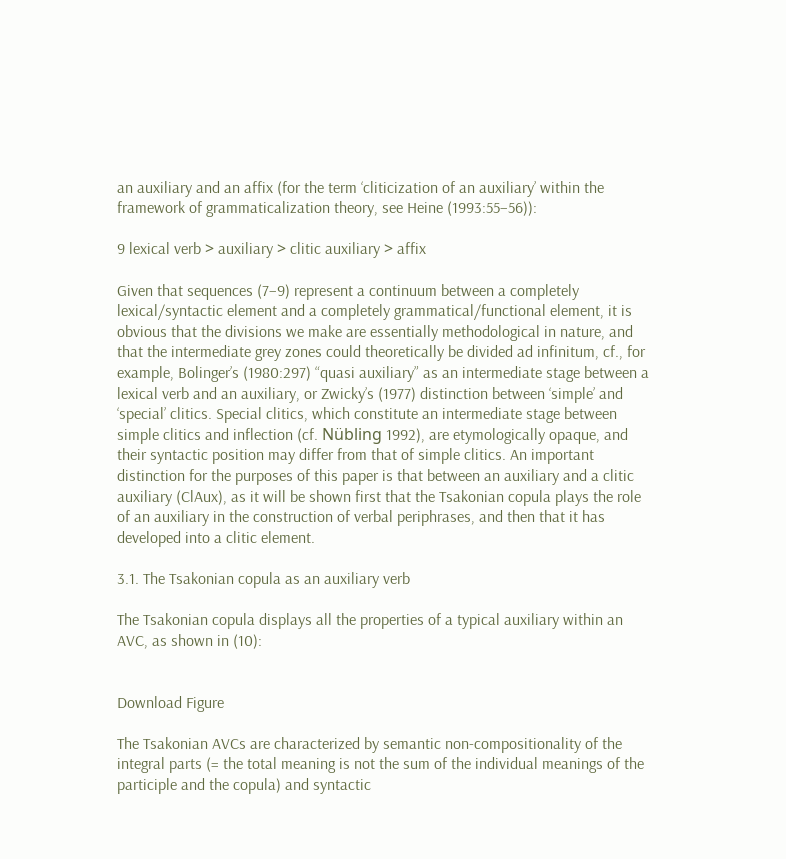an auxiliary and an affix (for the term ‘cliticization of an auxiliary’ within the framework of grammaticalization theory, see Heine (1993:55–56)):

9 lexical verb > auxiliary > clitic auxiliary > affix

Given that sequences (7–9) represent a continuum between a completely lexical/syntactic element and a completely grammatical/functional element, it is obvious that the divisions we make are essentially methodological in nature, and that the intermediate grey zones could theoretically be divided ad infinitum, cf., for example, Bolinger’s (1980:297) “quasi auxiliary” as an intermediate stage between a lexical verb and an auxiliary, or Zwicky’s (1977) distinction between ‘simple’ and ‘special’ clitics. Special clitics, which constitute an intermediate stage between simple clitics and inflection (cf. Nübling 1992), are etymologically opaque, and their syntactic position may differ from that of simple clitics. An important distinction for the purposes of this paper is that between an auxiliary and a clitic auxiliary (ClAux), as it will be shown first that the Tsakonian copula plays the role of an auxiliary in the construction of verbal periphrases, and then that it has developed into a clitic element.

3.1. The Tsakonian copula as an auxiliary verb

The Tsakonian copula displays all the properties of a typical auxiliary within an AVC, as shown in (10):


Download Figure

The Tsakonian AVCs are characterized by semantic non-compositionality of the integral parts (= the total meaning is not the sum of the individual meanings of the participle and the copula) and syntactic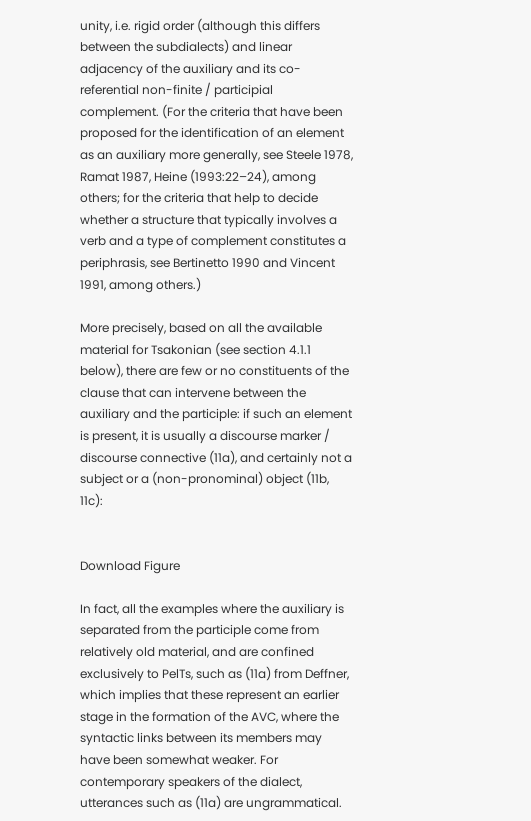unity, i.e. rigid order (although this differs between the subdialects) and linear adjacency of the auxiliary and its co-referential non-finite / participial complement. (For the criteria that have been proposed for the identification of an element as an auxiliary more generally, see Steele 1978, Ramat 1987, Heine (1993:22–24), among others; for the criteria that help to decide whether a structure that typically involves a verb and a type of complement constitutes a periphrasis, see Bertinetto 1990 and Vincent 1991, among others.)

More precisely, based on all the available material for Tsakonian (see section 4.1.1 below), there are few or no constituents of the clause that can intervene between the auxiliary and the participle: if such an element is present, it is usually a discourse marker / discourse connective (11a), and certainly not a subject or a (non-pronominal) object (11b, 11c):


Download Figure

In fact, all the examples where the auxiliary is separated from the participle come from relatively old material, and are confined exclusively to PelTs, such as (11a) from Deffner, which implies that these represent an earlier stage in the formation of the AVC, where the syntactic links between its members may have been somewhat weaker. For contemporary speakers of the dialect, utterances such as (11a) are ungrammatical.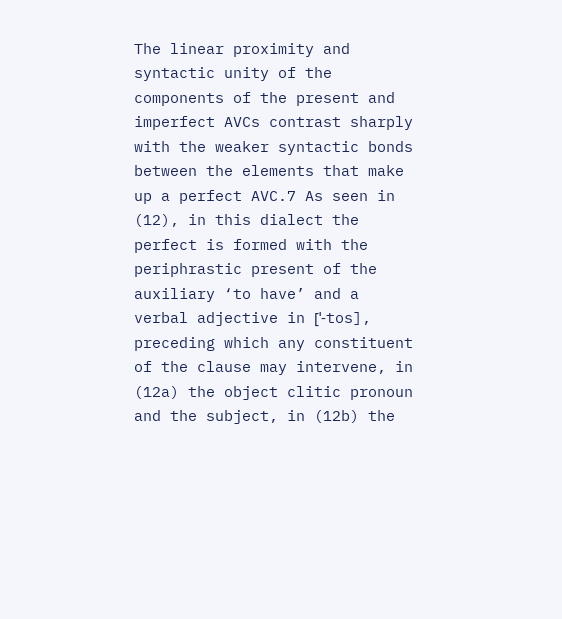The linear proximity and syntactic unity of the components of the present and imperfect AVCs contrast sharply with the weaker syntactic bonds between the elements that make up a perfect AVC.7 As seen in (12), in this dialect the perfect is formed with the periphrastic present of the auxiliary ‘to have’ and a verbal adjective in [ˈ-tos], preceding which any constituent of the clause may intervene, in (12a) the object clitic pronoun and the subject, in (12b) the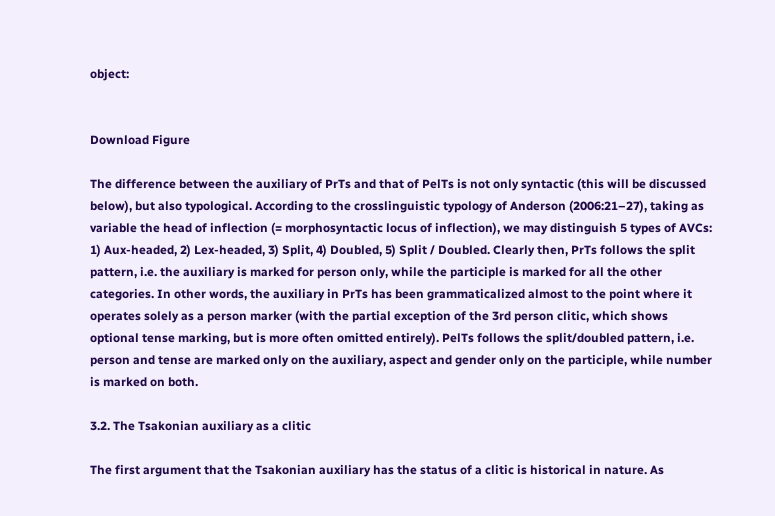object:


Download Figure

The difference between the auxiliary of PrTs and that of PelTs is not only syntactic (this will be discussed below), but also typological. According to the crosslinguistic typology of Anderson (2006:21–27), taking as variable the head of inflection (= morphosyntactic locus of inflection), we may distinguish 5 types of AVCs: 1) Aux-headed, 2) Lex-headed, 3) Split, 4) Doubled, 5) Split / Doubled. Clearly then, PrTs follows the split pattern, i.e. the auxiliary is marked for person only, while the participle is marked for all the other categories. In other words, the auxiliary in PrTs has been grammaticalized almost to the point where it operates solely as a person marker (with the partial exception of the 3rd person clitic, which shows optional tense marking, but is more often omitted entirely). PelTs follows the split/doubled pattern, i.e. person and tense are marked only on the auxiliary, aspect and gender only on the participle, while number is marked on both.

3.2. The Tsakonian auxiliary as a clitic

The first argument that the Tsakonian auxiliary has the status of a clitic is historical in nature. As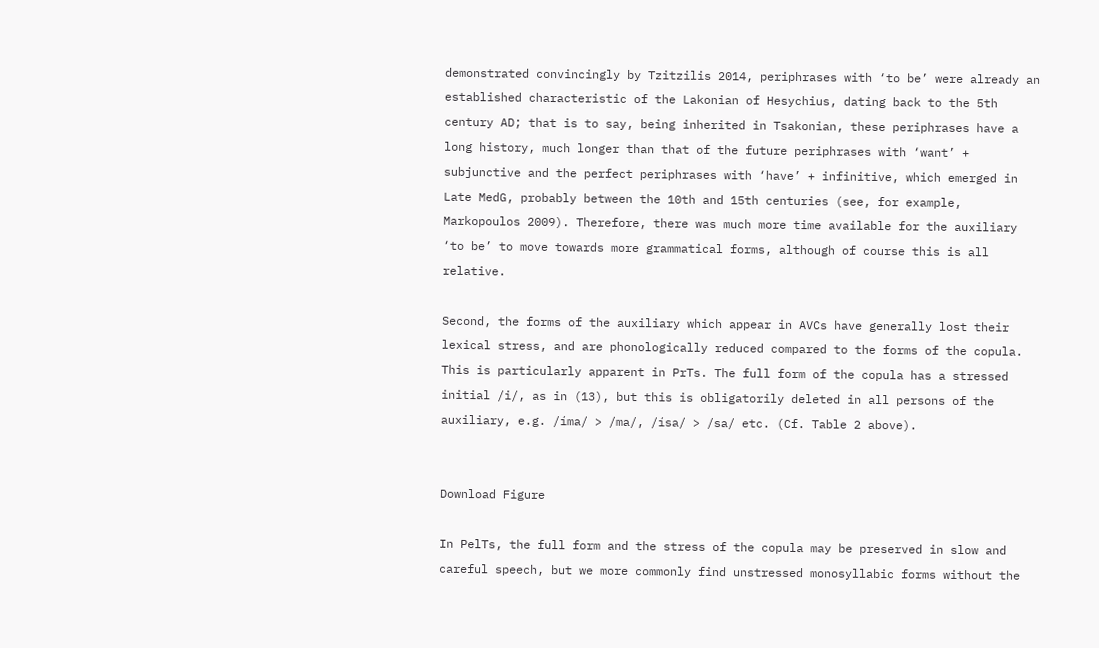demonstrated convincingly by Tzitzilis 2014, periphrases with ‘to be’ were already an established characteristic of the Lakonian of Hesychius, dating back to the 5th century AD; that is to say, being inherited in Tsakonian, these periphrases have a long history, much longer than that of the future periphrases with ‘want’ + subjunctive and the perfect periphrases with ‘have’ + infinitive, which emerged in Late MedG, probably between the 10th and 15th centuries (see, for example, Markopoulos 2009). Therefore, there was much more time available for the auxiliary ‘to be’ to move towards more grammatical forms, although of course this is all relative.

Second, the forms of the auxiliary which appear in AVCs have generally lost their lexical stress, and are phonologically reduced compared to the forms of the copula. This is particularly apparent in PrTs. The full form of the copula has a stressed initial /i/, as in (13), but this is obligatorily deleted in all persons of the auxiliary, e.g. /íma/ > /ma/, /ísa/ > /sa/ etc. (Cf. Table 2 above).


Download Figure

In PelTs, the full form and the stress of the copula may be preserved in slow and careful speech, but we more commonly find unstressed monosyllabic forms without the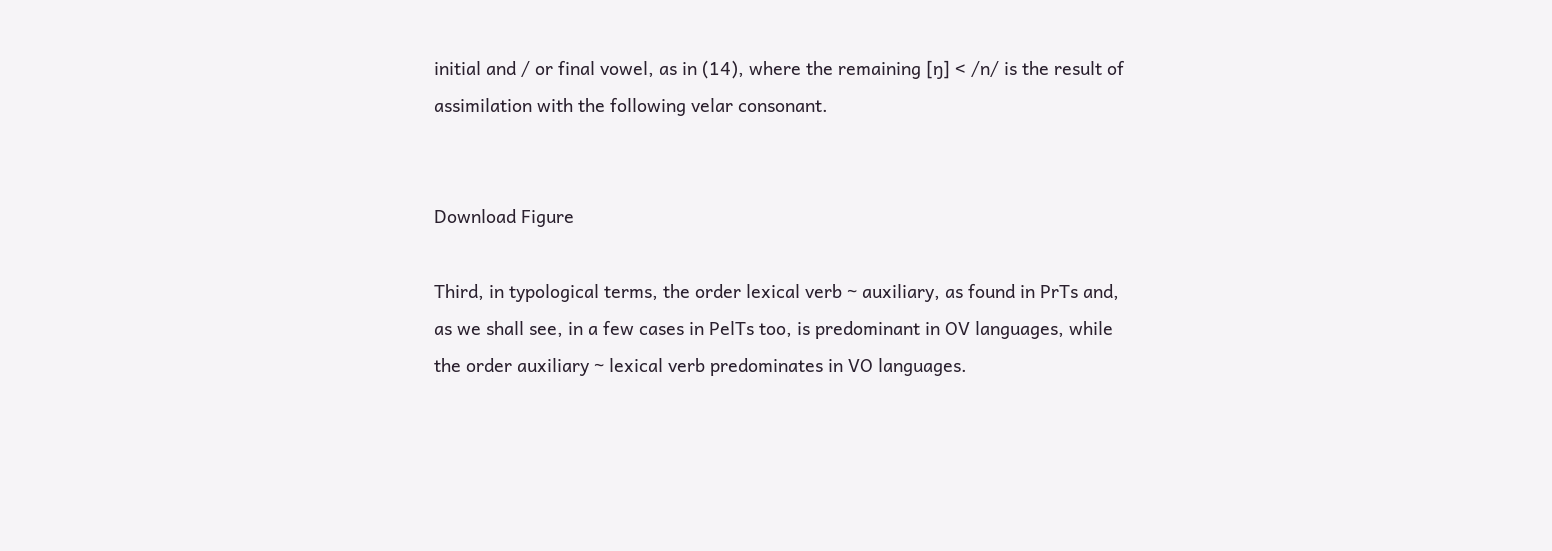initial and / or final vowel, as in (14), where the remaining [ŋ] < /n/ is the result of assimilation with the following velar consonant.


Download Figure

Third, in typological terms, the order lexical verb ~ auxiliary, as found in PrTs and, as we shall see, in a few cases in PelTs too, is predominant in OV languages, while the order auxiliary ~ lexical verb predominates in VO languages.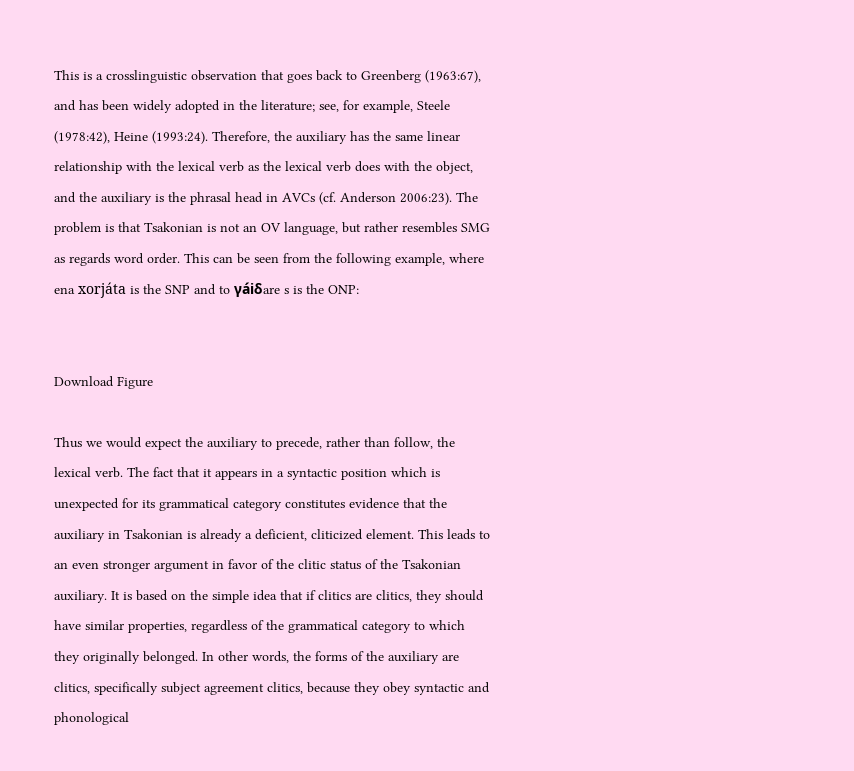This is a crosslinguistic observation that goes back to Greenberg (1963:67), and has been widely adopted in the literature; see, for example, Steele (1978:42), Heine (1993:24). Therefore, the auxiliary has the same linear relationship with the lexical verb as the lexical verb does with the object, and the auxiliary is the phrasal head in AVCs (cf. Anderson 2006:23). The problem is that Tsakonian is not an OV language, but rather resembles SMG as regards word order. This can be seen from the following example, where ena xorjáta is the SNP and to γáiδare s is the ONP:


Download Figure

Thus we would expect the auxiliary to precede, rather than follow, the lexical verb. The fact that it appears in a syntactic position which is unexpected for its grammatical category constitutes evidence that the auxiliary in Tsakonian is already a deficient, cliticized element. This leads to an even stronger argument in favor of the clitic status of the Tsakonian auxiliary. It is based on the simple idea that if clitics are clitics, they should have similar properties, regardless of the grammatical category to which they originally belonged. In other words, the forms of the auxiliary are clitics, specifically subject agreement clitics, because they obey syntactic and phonological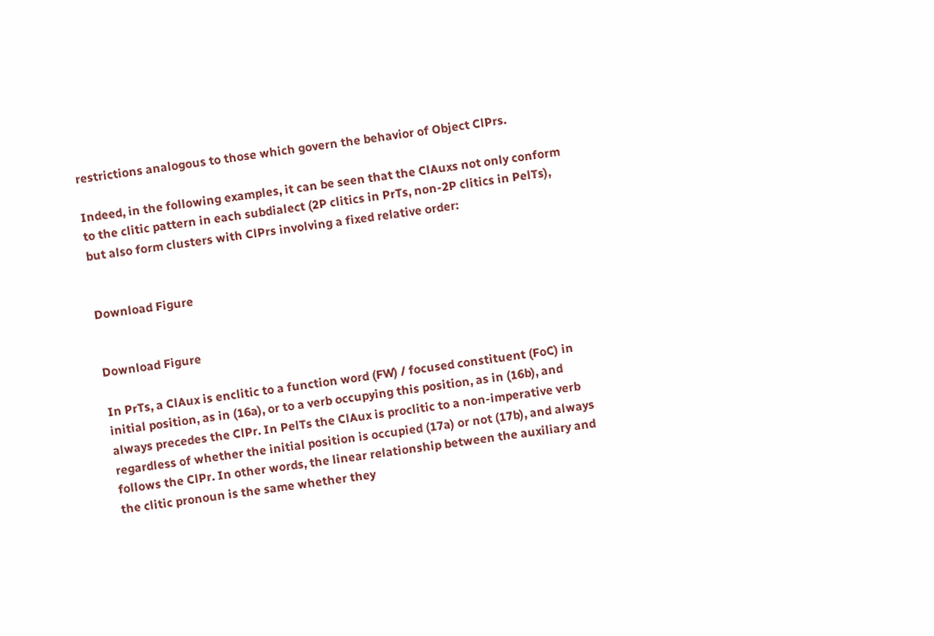restrictions analogous to those which govern the behavior of Object ClPrs.

Indeed, in the following examples, it can be seen that the ClAuxs not only conform to the clitic pattern in each subdialect (2P clitics in PrTs, non-2P clitics in PelTs), but also form clusters with ClPrs involving a fixed relative order:


Download Figure


Download Figure

In PrTs, a ClAux is enclitic to a function word (FW) / focused constituent (FoC) in initial position, as in (16a), or to a verb occupying this position, as in (16b), and always precedes the ClPr. In PelTs the ClAux is proclitic to a non-imperative verb regardless of whether the initial position is occupied (17a) or not (17b), and always follows the ClPr. In other words, the linear relationship between the auxiliary and the clitic pronoun is the same whether they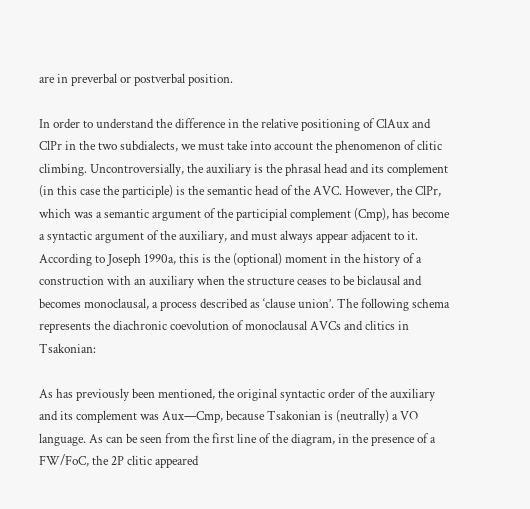are in preverbal or postverbal position.

In order to understand the difference in the relative positioning of ClAux and ClPr in the two subdialects, we must take into account the phenomenon of clitic climbing. Uncontroversially, the auxiliary is the phrasal head and its complement (in this case the participle) is the semantic head of the AVC. However, the ClPr, which was a semantic argument of the participial complement (Cmp), has become a syntactic argument of the auxiliary, and must always appear adjacent to it. According to Joseph 1990a, this is the (optional) moment in the history of a construction with an auxiliary when the structure ceases to be biclausal and becomes monoclausal, a process described as ‘clause union’. The following schema represents the diachronic coevolution of monoclausal AVCs and clitics in Tsakonian:

As has previously been mentioned, the original syntactic order of the auxiliary and its complement was Aux—Cmp, because Tsakonian is (neutrally) a VO language. As can be seen from the first line of the diagram, in the presence of a FW/FoC, the 2P clitic appeared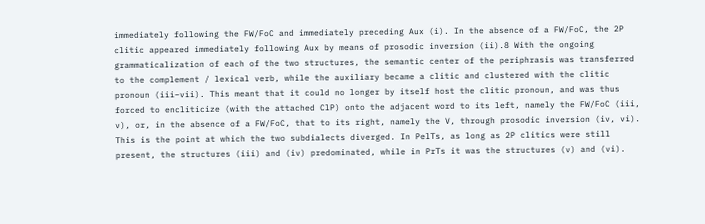immediately following the FW/FoC and immediately preceding Aux (i). In the absence of a FW/FoC, the 2P clitic appeared immediately following Aux by means of prosodic inversion (ii).8 With the ongoing grammaticalization of each of the two structures, the semantic center of the periphrasis was transferred to the complement / lexical verb, while the auxiliary became a clitic and clustered with the clitic pronoun (iii–vii). This meant that it could no longer by itself host the clitic pronoun, and was thus forced to encliticize (with the attached ClP) onto the adjacent word to its left, namely the FW/FoC (iii, v), or, in the absence of a FW/FoC, that to its right, namely the V, through prosodic inversion (iv, vi). This is the point at which the two subdialects diverged. In PelTs, as long as 2P clitics were still present, the structures (iii) and (iv) predominated, while in PrTs it was the structures (v) and (vi).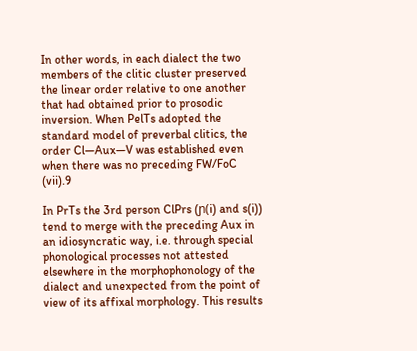In other words, in each dialect the two members of the clitic cluster preserved the linear order relative to one another that had obtained prior to prosodic inversion. When PelTs adopted the standard model of preverbal clitics, the order Cl—Aux—V was established even when there was no preceding FW/FoC (vii).9

In PrTs the 3rd person ClPrs (ɲ(i) and s(i)) tend to merge with the preceding Aux in an idiosyncratic way, i.e. through special phonological processes not attested elsewhere in the morphophonology of the dialect and unexpected from the point of view of its affixal morphology. This results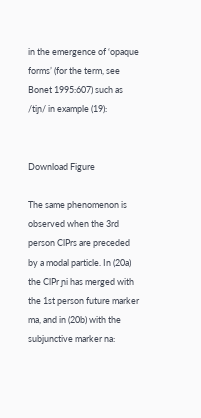in the emergence of ‘opaque forms’ (for the term, see Bonet 1995:607) such as /tiɲ/ in example (19):


Download Figure

The same phenomenon is observed when the 3rd person ClPrs are preceded by a modal particle. In (20a) the ClPr ɲi has merged with the 1st person future marker ma, and in (20b) with the subjunctive marker na: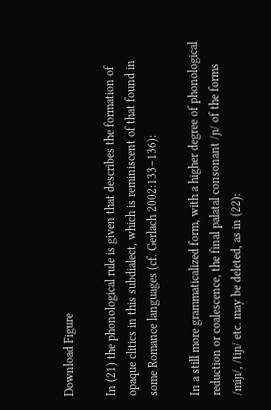Download Figure

In (21) the phonological rule is given that describes the formation of opaque clitics in this subdialect, which is reminiscent of that found in some Romance languages (cf. Gerlach 2002:133–136):

In a still more grammaticalized form, with a higher degree of phonological reduction or coalescence, the final palatal consonant /ɲ/ of the forms /miɲ/, /tiɲ/ etc. may be deleted, as in (22):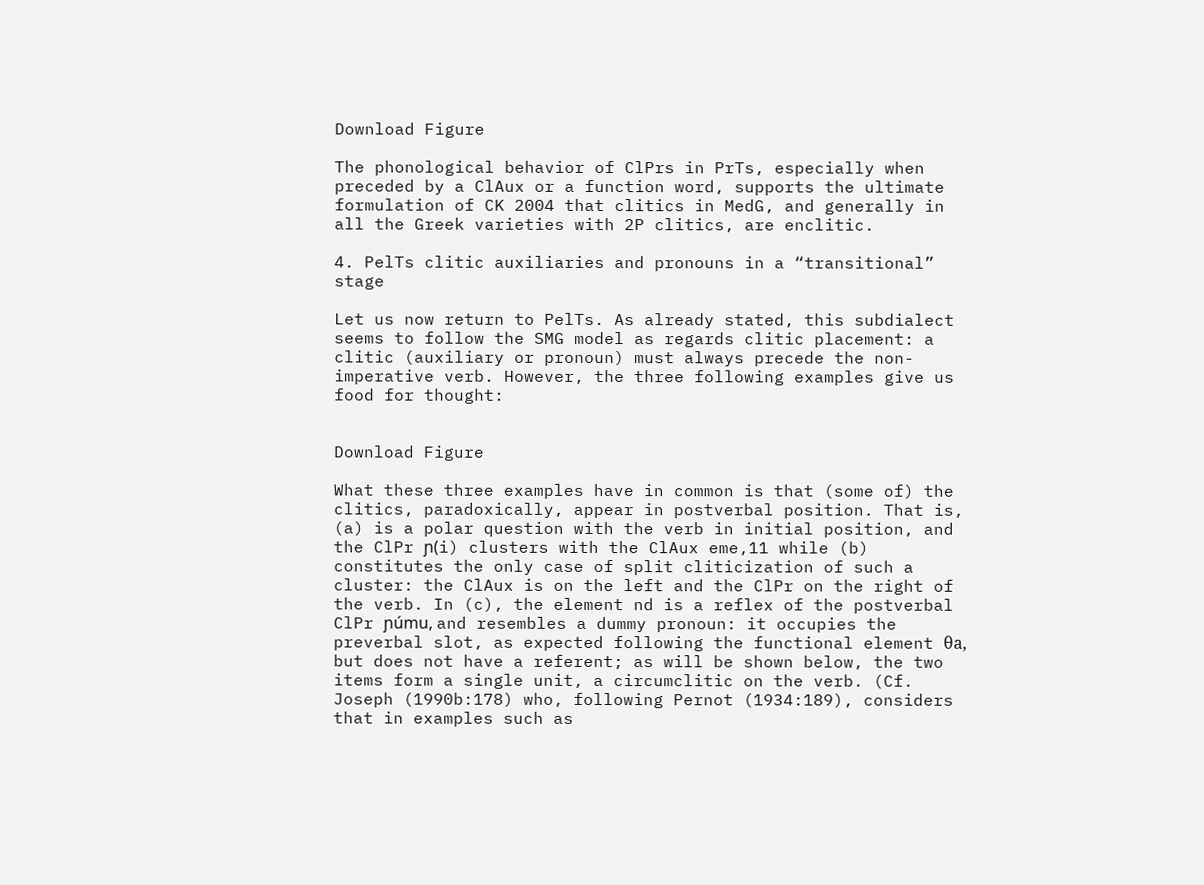Download Figure

The phonological behavior of ClPrs in PrTs, especially when preceded by a ClAux or a function word, supports the ultimate formulation of CK 2004 that clitics in MedG, and generally in all the Greek varieties with 2P clitics, are enclitic.

4. PelTs clitic auxiliaries and pronouns in a “transitional” stage

Let us now return to PelTs. As already stated, this subdialect seems to follow the SMG model as regards clitic placement: a clitic (auxiliary or pronoun) must always precede the non-imperative verb. However, the three following examples give us food for thought:


Download Figure

What these three examples have in common is that (some of) the clitics, paradoxically, appear in postverbal position. That is, (a) is a polar question with the verb in initial position, and the ClPr ɲ(i) clusters with the ClAux eme,11 while (b) constitutes the only case of split cliticization of such a cluster: the ClAux is on the left and the ClPr on the right of the verb. In (c), the element nd is a reflex of the postverbal ClPr ɲúmu, and resembles a dummy pronoun: it occupies the preverbal slot, as expected following the functional element θa, but does not have a referent; as will be shown below, the two items form a single unit, a circumclitic on the verb. (Cf. Joseph (1990b:178) who, following Pernot (1934:189), considers that in examples such as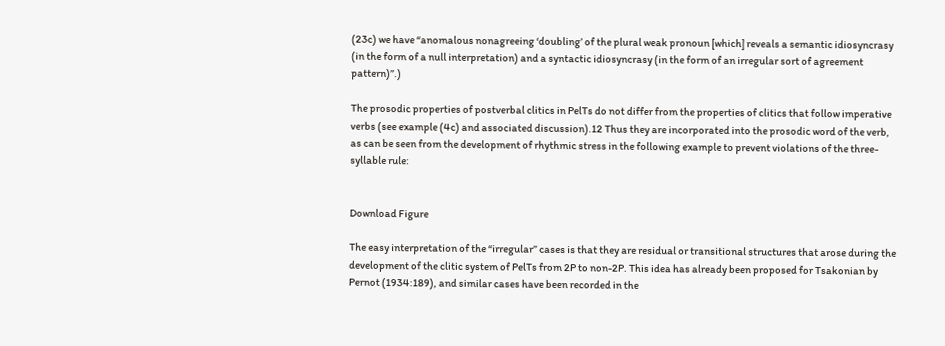(23c) we have “anomalous nonagreeing ‘doubling’ of the plural weak pronoun [which] reveals a semantic idiosyncrasy (in the form of a null interpretation) and a syntactic idiosyncrasy (in the form of an irregular sort of agreement pattern)”.)

The prosodic properties of postverbal clitics in PelTs do not differ from the properties of clitics that follow imperative verbs (see example (4c) and associated discussion).12 Thus they are incorporated into the prosodic word of the verb, as can be seen from the development of rhythmic stress in the following example to prevent violations of the three-syllable rule:


Download Figure

The easy interpretation of the “irregular” cases is that they are residual or transitional structures that arose during the development of the clitic system of PelTs from 2P to non-2P. This idea has already been proposed for Tsakonian by Pernot (1934:189), and similar cases have been recorded in the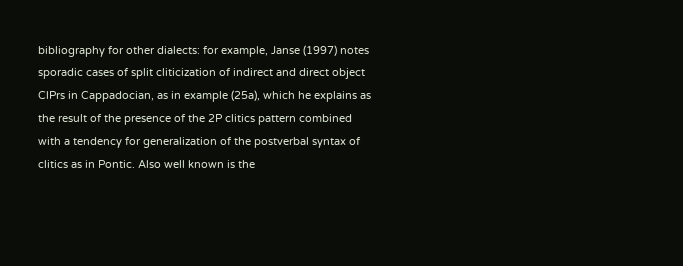bibliography for other dialects: for example, Janse (1997) notes sporadic cases of split cliticization of indirect and direct object ClPrs in Cappadocian, as in example (25a), which he explains as the result of the presence of the 2P clitics pattern combined with a tendency for generalization of the postverbal syntax of clitics as in Pontic. Also well known is the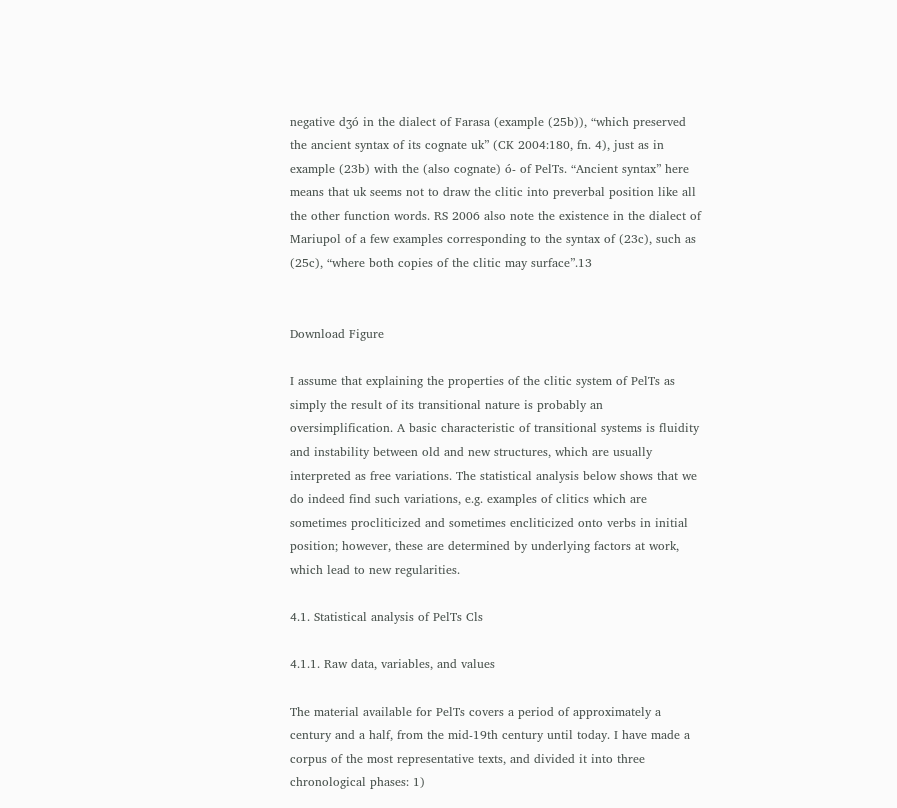negative dʒó in the dialect of Farasa (example (25b)), “which preserved the ancient syntax of its cognate uk” (CK 2004:180, fn. 4), just as in example (23b) with the (also cognate) ó- of PelTs. “Ancient syntax” here means that uk seems not to draw the clitic into preverbal position like all the other function words. RS 2006 also note the existence in the dialect of Mariupol of a few examples corresponding to the syntax of (23c), such as (25c), “where both copies of the clitic may surface”.13


Download Figure

I assume that explaining the properties of the clitic system of PelTs as simply the result of its transitional nature is probably an oversimplification. A basic characteristic of transitional systems is fluidity and instability between old and new structures, which are usually interpreted as free variations. The statistical analysis below shows that we do indeed find such variations, e.g. examples of clitics which are sometimes procliticized and sometimes encliticized onto verbs in initial position; however, these are determined by underlying factors at work, which lead to new regularities.

4.1. Statistical analysis of PelTs Cls

4.1.1. Raw data, variables, and values

The material available for PelTs covers a period of approximately a century and a half, from the mid-19th century until today. I have made a corpus of the most representative texts, and divided it into three chronological phases: 1)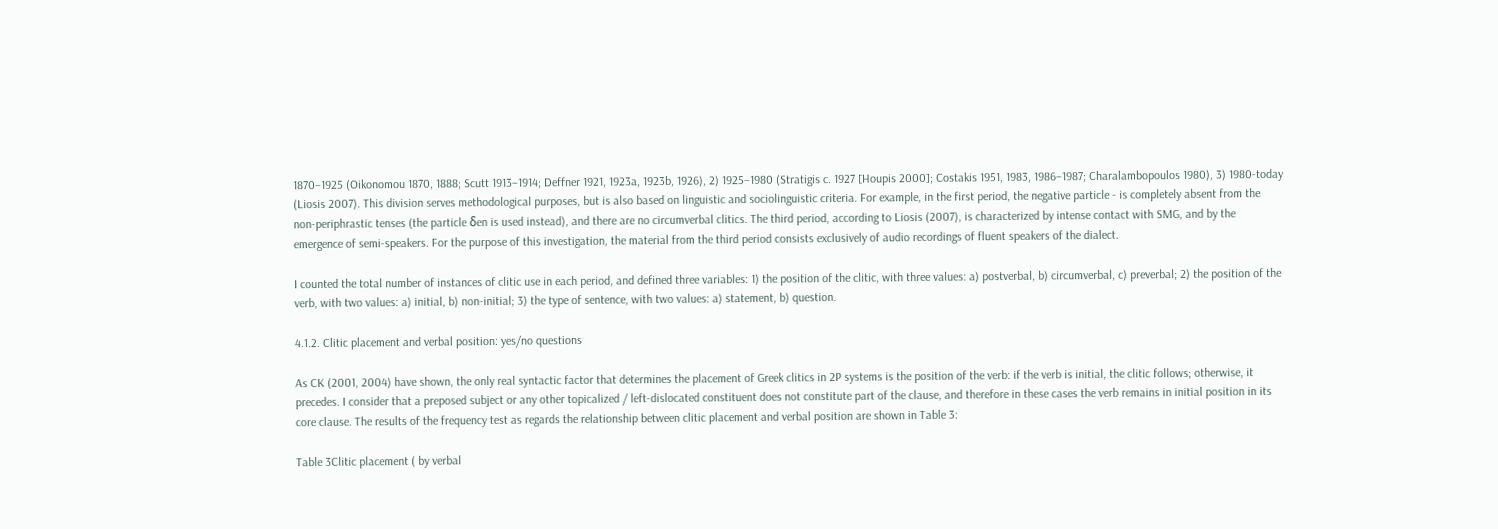1870–1925 (Oikonomou 1870, 1888; Scutt 1913–1914; Deffner 1921, 1923a, 1923b, 1926), 2) 1925–1980 (Stratigis c. 1927 [Houpis 2000]; Costakis 1951, 1983, 1986–1987; Charalambopoulos 1980), 3) 1980-today (Liosis 2007). This division serves methodological purposes, but is also based on linguistic and sociolinguistic criteria. For example, in the first period, the negative particle - is completely absent from the non-periphrastic tenses (the particle δen is used instead), and there are no circumverbal clitics. The third period, according to Liosis (2007), is characterized by intense contact with SMG, and by the emergence of semi-speakers. For the purpose of this investigation, the material from the third period consists exclusively of audio recordings of fluent speakers of the dialect.

I counted the total number of instances of clitic use in each period, and defined three variables: 1) the position of the clitic, with three values: a) postverbal, b) circumverbal, c) preverbal; 2) the position of the verb, with two values: a) initial, b) non-initial; 3) the type of sentence, with two values: a) statement, b) question.

4.1.2. Clitic placement and verbal position: yes/no questions

As CK (2001, 2004) have shown, the only real syntactic factor that determines the placement of Greek clitics in 2P systems is the position of the verb: if the verb is initial, the clitic follows; otherwise, it precedes. I consider that a preposed subject or any other topicalized / left-dislocated constituent does not constitute part of the clause, and therefore in these cases the verb remains in initial position in its core clause. The results of the frequency test as regards the relationship between clitic placement and verbal position are shown in Table 3:

Table 3Clitic placement ( by verbal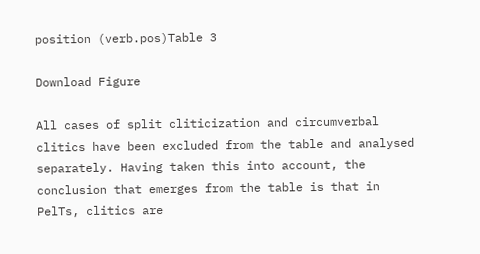position (verb.pos)Table 3

Download Figure

All cases of split cliticization and circumverbal clitics have been excluded from the table and analysed separately. Having taken this into account, the conclusion that emerges from the table is that in PelTs, clitics are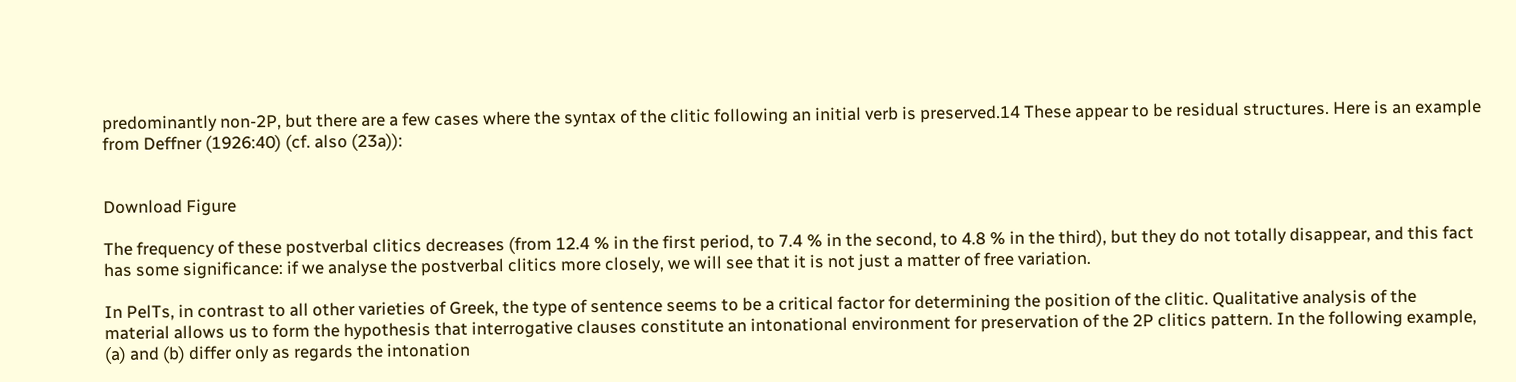predominantly non-2P, but there are a few cases where the syntax of the clitic following an initial verb is preserved.14 These appear to be residual structures. Here is an example from Deffner (1926:40) (cf. also (23a)):


Download Figure

The frequency of these postverbal clitics decreases (from 12.4 % in the first period, to 7.4 % in the second, to 4.8 % in the third), but they do not totally disappear, and this fact has some significance: if we analyse the postverbal clitics more closely, we will see that it is not just a matter of free variation.

In PelTs, in contrast to all other varieties of Greek, the type of sentence seems to be a critical factor for determining the position of the clitic. Qualitative analysis of the material allows us to form the hypothesis that interrogative clauses constitute an intonational environment for preservation of the 2P clitics pattern. In the following example, (a) and (b) differ only as regards the intonation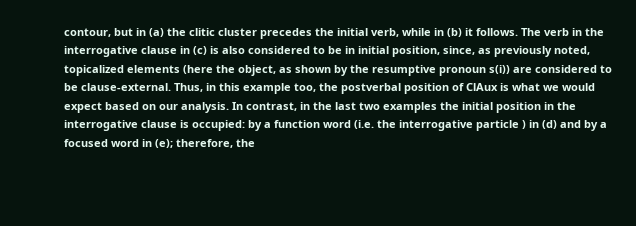contour, but in (a) the clitic cluster precedes the initial verb, while in (b) it follows. The verb in the interrogative clause in (c) is also considered to be in initial position, since, as previously noted, topicalized elements (here the object, as shown by the resumptive pronoun s(i)) are considered to be clause-external. Thus, in this example too, the postverbal position of ClAux is what we would expect based on our analysis. In contrast, in the last two examples the initial position in the interrogative clause is occupied: by a function word (i.e. the interrogative particle ) in (d) and by a focused word in (e); therefore, the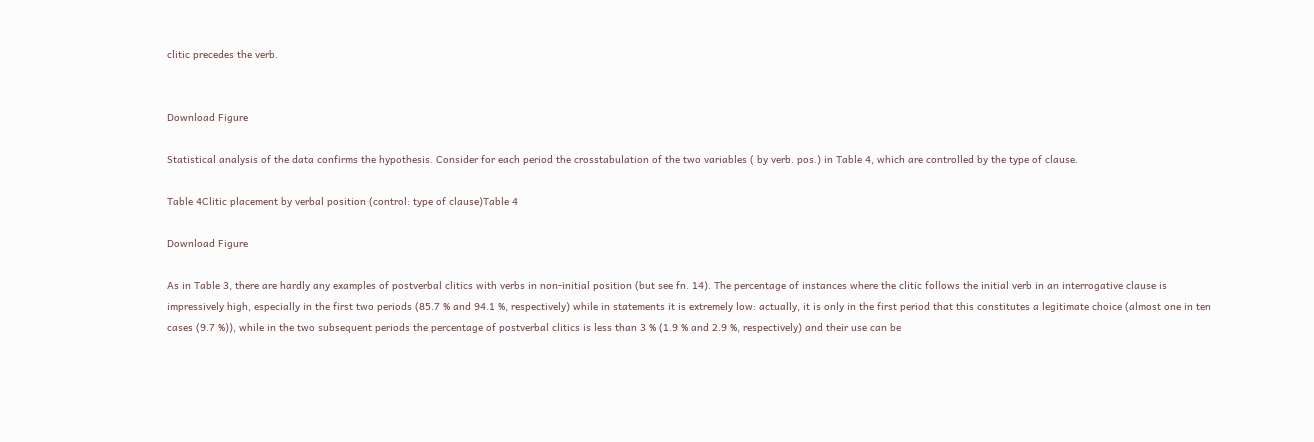clitic precedes the verb.


Download Figure

Statistical analysis of the data confirms the hypothesis. Consider for each period the crosstabulation of the two variables ( by verb. pos.) in Table 4, which are controlled by the type of clause.

Table 4Clitic placement by verbal position (control: type of clause)Table 4

Download Figure

As in Table 3, there are hardly any examples of postverbal clitics with verbs in non-initial position (but see fn. 14). The percentage of instances where the clitic follows the initial verb in an interrogative clause is impressively high, especially in the first two periods (85.7 % and 94.1 %, respectively) while in statements it is extremely low: actually, it is only in the first period that this constitutes a legitimate choice (almost one in ten cases (9.7 %)), while in the two subsequent periods the percentage of postverbal clitics is less than 3 % (1.9 % and 2.9 %, respectively) and their use can be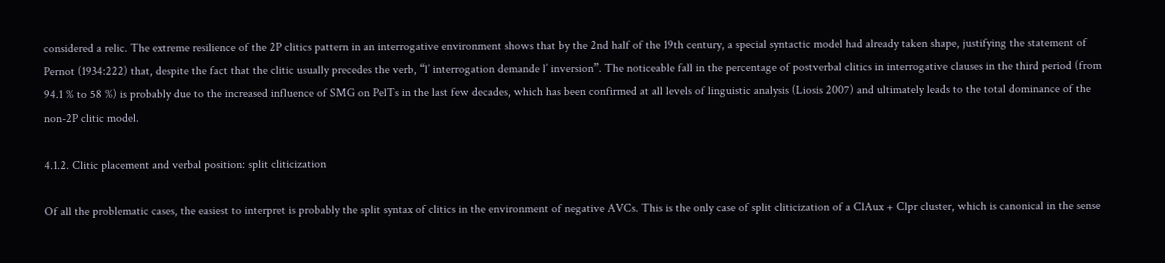considered a relic. The extreme resilience of the 2P clitics pattern in an interrogative environment shows that by the 2nd half of the 19th century, a special syntactic model had already taken shape, justifying the statement of Pernot (1934:222) that, despite the fact that the clitic usually precedes the verb, “l’ interrogation demande l’ inversion”. The noticeable fall in the percentage of postverbal clitics in interrogative clauses in the third period (from 94.1 % to 58 %) is probably due to the increased influence of SMG on PelTs in the last few decades, which has been confirmed at all levels of linguistic analysis (Liosis 2007) and ultimately leads to the total dominance of the non-2P clitic model.

4.1.2. Clitic placement and verbal position: split cliticization

Of all the problematic cases, the easiest to interpret is probably the split syntax of clitics in the environment of negative AVCs. This is the only case of split cliticization of a ClAux + Clpr cluster, which is canonical in the sense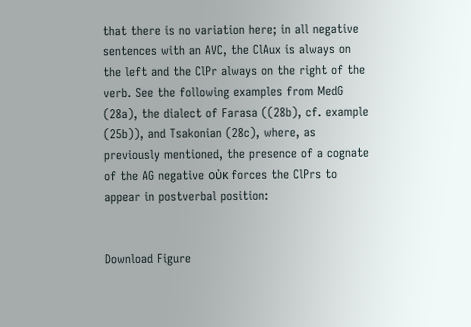that there is no variation here; in all negative sentences with an AVC, the ClAux is always on the left and the ClPr always on the right of the verb. See the following examples from MedG (28a), the dialect of Farasa ((28b), cf. example (25b)), and Tsakonian (28c), where, as previously mentioned, the presence of a cognate of the AG negative οὐκ forces the ClPrs to appear in postverbal position:


Download Figure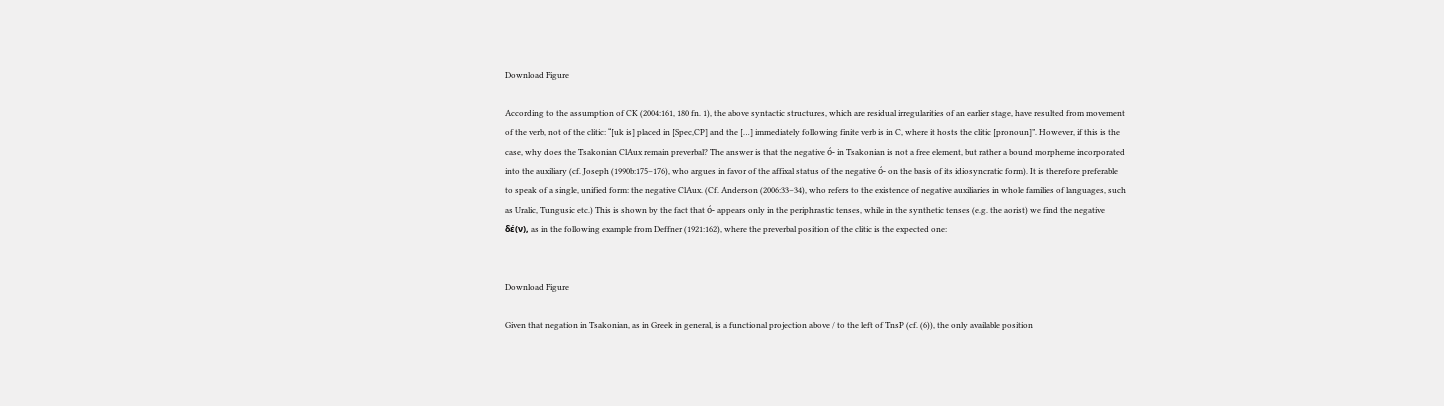Download Figure

According to the assumption of CK (2004:161, 180 fn. 1), the above syntactic structures, which are residual irregularities of an earlier stage, have resulted from movement of the verb, not of the clitic: “[uk is] placed in [Spec,CP] and the […] immediately following finite verb is in C, where it hosts the clitic [pronoun]”. However, if this is the case, why does the Tsakonian ClAux remain preverbal? The answer is that the negative ó- in Tsakonian is not a free element, but rather a bound morpheme incorporated into the auxiliary (cf. Joseph (1990b:175–176), who argues in favor of the affixal status of the negative ó- on the basis of its idiosyncratic form). It is therefore preferable to speak of a single, unified form: the negative ClAux. (Cf. Anderson (2006:33–34), who refers to the existence of negative auxiliaries in whole families of languages, such as Uralic, Tungusic etc.) This is shown by the fact that ó- appears only in the periphrastic tenses, while in the synthetic tenses (e.g. the aorist) we find the negative δέ(ν), as in the following example from Deffner (1921:162), where the preverbal position of the clitic is the expected one:


Download Figure

Given that negation in Tsakonian, as in Greek in general, is a functional projection above / to the left of TnsP (cf. (6)), the only available position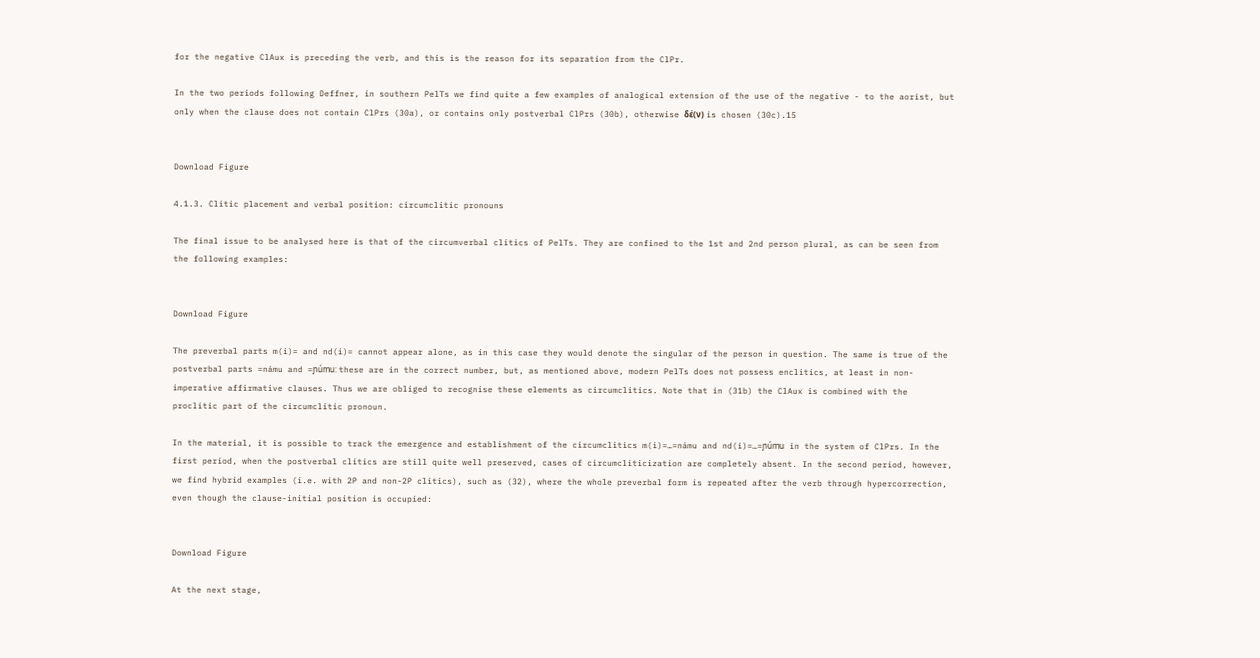for the negative ClAux is preceding the verb, and this is the reason for its separation from the ClPr.

In the two periods following Deffner, in southern PelTs we find quite a few examples of analogical extension of the use of the negative - to the aorist, but only when the clause does not contain ClPrs (30a), or contains only postverbal ClPrs (30b), otherwise δέ(ν) is chosen (30c).15


Download Figure

4.1.3. Clitic placement and verbal position: circumclitic pronouns

The final issue to be analysed here is that of the circumverbal clitics of PelTs. They are confined to the 1st and 2nd person plural, as can be seen from the following examples:


Download Figure

The preverbal parts m(i)= and nd(i)= cannot appear alone, as in this case they would denote the singular of the person in question. The same is true of the postverbal parts =námu and =ɲúmu: these are in the correct number, but, as mentioned above, modern PelTs does not possess enclitics, at least in non-imperative affirmative clauses. Thus we are obliged to recognise these elements as circumclitics. Note that in (31b) the ClAux is combined with the proclitic part of the circumclitic pronoun.

In the material, it is possible to track the emergence and establishment of the circumclitics m(i)=…=námu and nd(i)=…=ɲúmu in the system of ClPrs. In the first period, when the postverbal clitics are still quite well preserved, cases of circumcliticization are completely absent. In the second period, however, we find hybrid examples (i.e. with 2P and non-2P clitics), such as (32), where the whole preverbal form is repeated after the verb through hypercorrection, even though the clause-initial position is occupied:


Download Figure

At the next stage,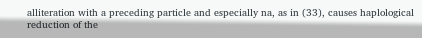alliteration with a preceding particle and especially na, as in (33), causes haplological reduction of the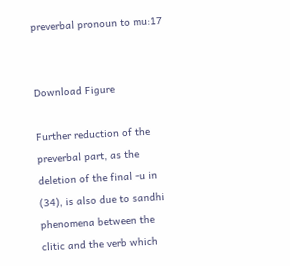preverbal pronoun to mu:17


Download Figure

Further reduction of the preverbal part, as the deletion of the final -u in (34), is also due to sandhi phenomena between the clitic and the verb which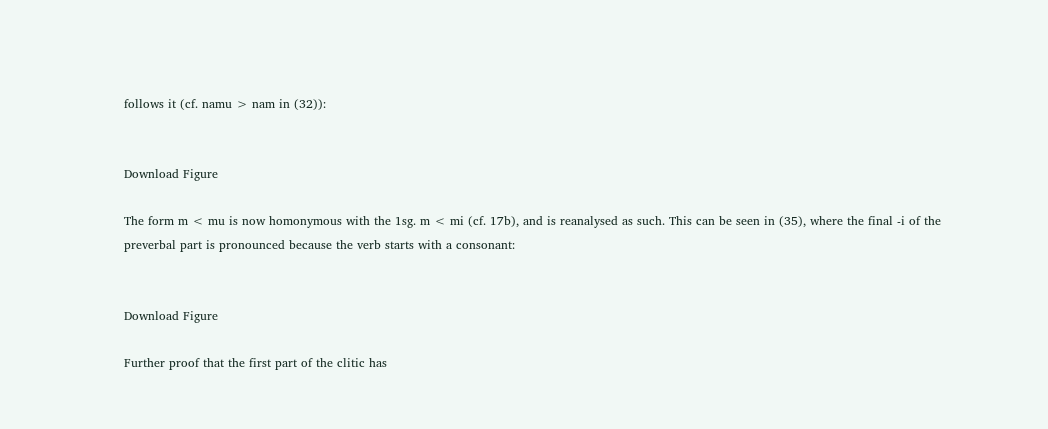follows it (cf. namu > nam in (32)):


Download Figure

The form m < mu is now homonymous with the 1sg. m < mi (cf. 17b), and is reanalysed as such. This can be seen in (35), where the final -i of the preverbal part is pronounced because the verb starts with a consonant:


Download Figure

Further proof that the first part of the clitic has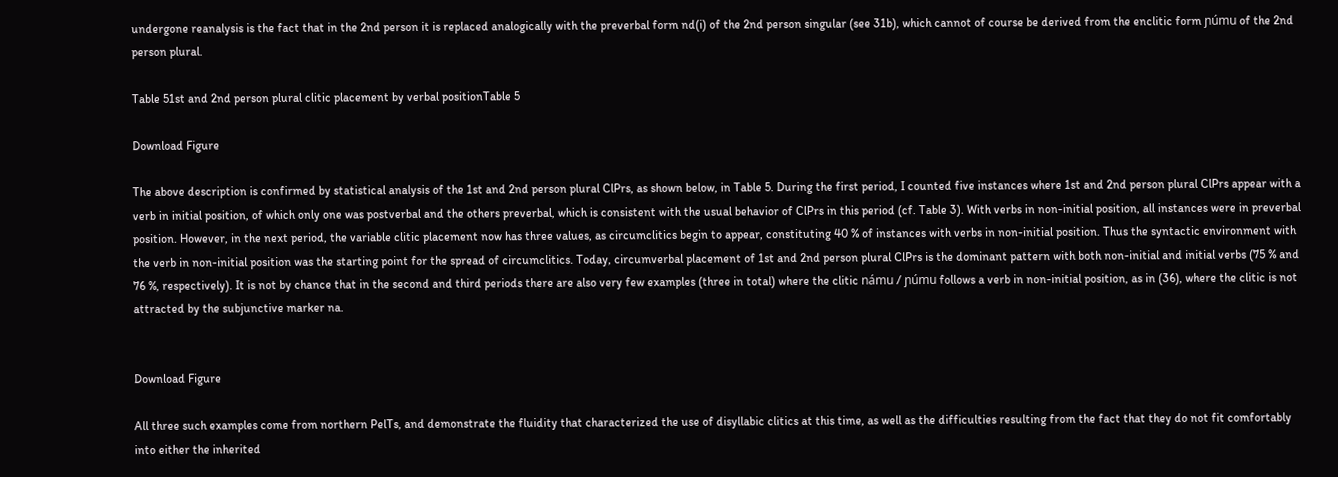undergone reanalysis is the fact that in the 2nd person it is replaced analogically with the preverbal form nd(i) of the 2nd person singular (see 31b), which cannot of course be derived from the enclitic form ɲúmu of the 2nd person plural.

Table 51st and 2nd person plural clitic placement by verbal positionTable 5

Download Figure

The above description is confirmed by statistical analysis of the 1st and 2nd person plural ClPrs, as shown below, in Table 5. During the first period, I counted five instances where 1st and 2nd person plural ClPrs appear with a verb in initial position, of which only one was postverbal and the others preverbal, which is consistent with the usual behavior of ClPrs in this period (cf. Table 3). With verbs in non-initial position, all instances were in preverbal position. However, in the next period, the variable clitic placement now has three values, as circumclitics begin to appear, constituting 40 % of instances with verbs in non-initial position. Thus the syntactic environment with the verb in non-initial position was the starting point for the spread of circumclitics. Today, circumverbal placement of 1st and 2nd person plural ClPrs is the dominant pattern with both non-initial and initial verbs (75 % and 76 %, respectively). It is not by chance that in the second and third periods there are also very few examples (three in total) where the clitic námu / ɲúmu follows a verb in non-initial position, as in (36), where the clitic is not attracted by the subjunctive marker na.


Download Figure

All three such examples come from northern PelTs, and demonstrate the fluidity that characterized the use of disyllabic clitics at this time, as well as the difficulties resulting from the fact that they do not fit comfortably into either the inherited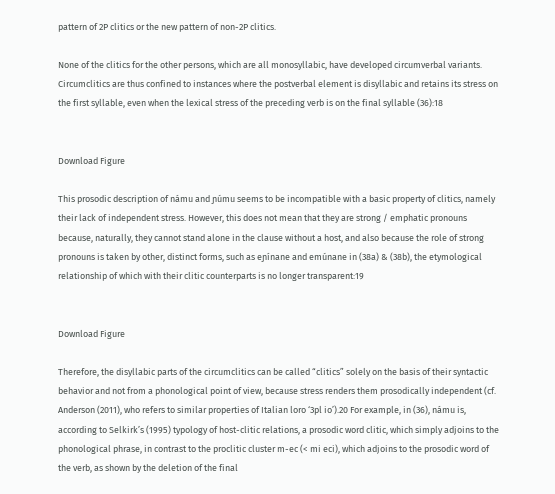pattern of 2P clitics or the new pattern of non-2P clitics.

None of the clitics for the other persons, which are all monosyllabic, have developed circumverbal variants. Circumclitics are thus confined to instances where the postverbal element is disyllabic and retains its stress on the first syllable, even when the lexical stress of the preceding verb is on the final syllable (36):18


Download Figure

This prosodic description of námu and ɲúmu seems to be incompatible with a basic property of clitics, namely their lack of independent stress. However, this does not mean that they are strong / emphatic pronouns because, naturally, they cannot stand alone in the clause without a host, and also because the role of strong pronouns is taken by other, distinct forms, such as eɲínane and emúnane in (38a) & (38b), the etymological relationship of which with their clitic counterparts is no longer transparent:19


Download Figure

Therefore, the disyllabic parts of the circumclitics can be called “clitics” solely on the basis of their syntactic behavior and not from a phonological point of view, because stress renders them prosodically independent (cf. Anderson (2011), who refers to similar properties of Italian loro ‘3pl io’).20 For example, in (36), námu is, according to Selkirk’s (1995) typology of host-clitic relations, a prosodic word clitic, which simply adjoins to the phonological phrase, in contrast to the proclitic cluster m-ec (< mi eci), which adjoins to the prosodic word of the verb, as shown by the deletion of the final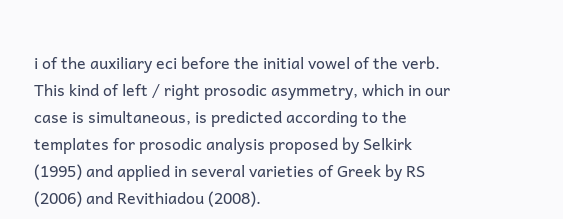i of the auxiliary eci before the initial vowel of the verb. This kind of left / right prosodic asymmetry, which in our case is simultaneous, is predicted according to the templates for prosodic analysis proposed by Selkirk (1995) and applied in several varieties of Greek by RS (2006) and Revithiadou (2008).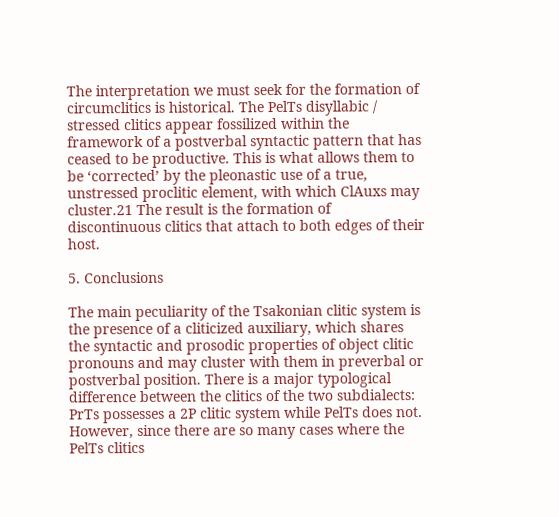The interpretation we must seek for the formation of circumclitics is historical. The PelTs disyllabic / stressed clitics appear fossilized within the framework of a postverbal syntactic pattern that has ceased to be productive. This is what allows them to be ‘corrected’ by the pleonastic use of a true, unstressed proclitic element, with which ClAuxs may cluster.21 The result is the formation of discontinuous clitics that attach to both edges of their host.

5. Conclusions

The main peculiarity of the Tsakonian clitic system is the presence of a cliticized auxiliary, which shares the syntactic and prosodic properties of object clitic pronouns and may cluster with them in preverbal or postverbal position. There is a major typological difference between the clitics of the two subdialects: PrTs possesses a 2P clitic system while PelTs does not. However, since there are so many cases where the PelTs clitics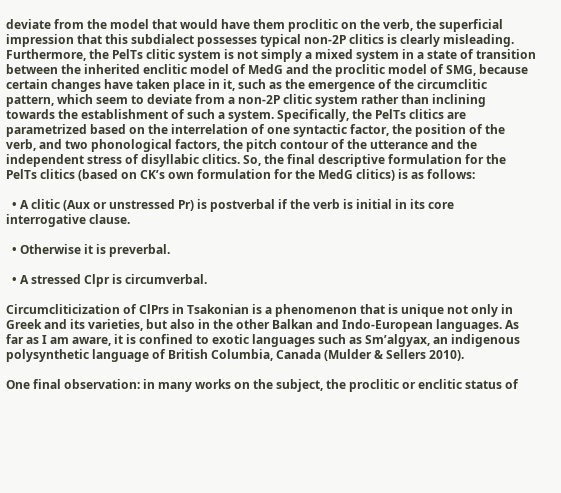deviate from the model that would have them proclitic on the verb, the superficial impression that this subdialect possesses typical non-2P clitics is clearly misleading. Furthermore, the PelTs clitic system is not simply a mixed system in a state of transition between the inherited enclitic model of MedG and the proclitic model of SMG, because certain changes have taken place in it, such as the emergence of the circumclitic pattern, which seem to deviate from a non-2P clitic system rather than inclining towards the establishment of such a system. Specifically, the PelTs clitics are parametrized based on the interrelation of one syntactic factor, the position of the verb, and two phonological factors, the pitch contour of the utterance and the independent stress of disyllabic clitics. So, the final descriptive formulation for the PelTs clitics (based on CK’s own formulation for the MedG clitics) is as follows:

  • A clitic (Aux or unstressed Pr) is postverbal if the verb is initial in its core interrogative clause.

  • Otherwise it is preverbal.

  • A stressed Clpr is circumverbal.

Circumcliticization of ClPrs in Tsakonian is a phenomenon that is unique not only in Greek and its varieties, but also in the other Balkan and Indo-European languages. As far as I am aware, it is confined to exotic languages such as Sm’algyax, an indigenous polysynthetic language of British Columbia, Canada (Mulder & Sellers 2010).

One final observation: in many works on the subject, the proclitic or enclitic status of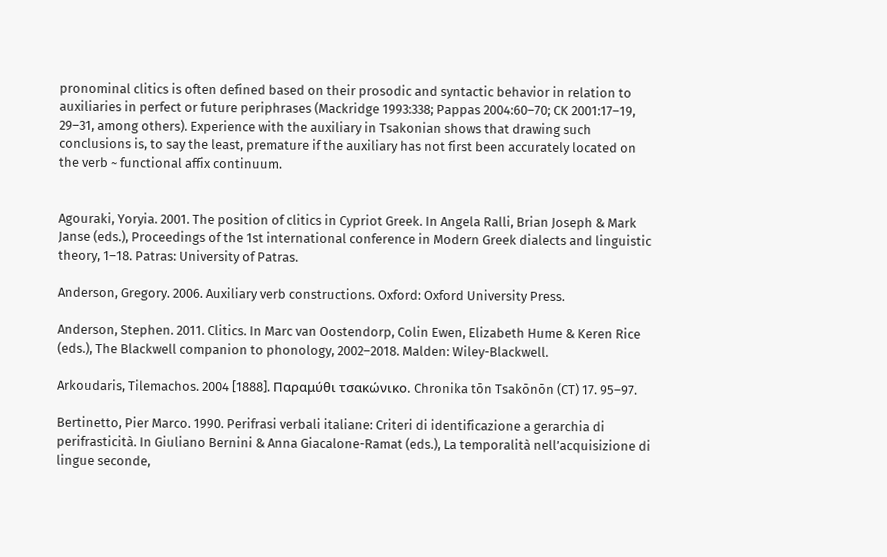pronominal clitics is often defined based on their prosodic and syntactic behavior in relation to auxiliaries in perfect or future periphrases (Mackridge 1993:338; Pappas 2004:60–70; CK 2001:17–19, 29–31, among others). Experience with the auxiliary in Tsakonian shows that drawing such conclusions is, to say the least, premature if the auxiliary has not first been accurately located on the verb ~ functional affix continuum.


Agouraki, Yoryia. 2001. The position of clitics in Cypriot Greek. In Angela Ralli, Brian Joseph & Mark Janse (eds.), Proceedings of the 1st international conference in Modern Greek dialects and linguistic theory, 1–18. Patras: University of Patras.

Anderson, Gregory. 2006. Auxiliary verb constructions. Oxford: Oxford University Press.

Anderson, Stephen. 2011. Clitics. In Marc van Oostendorp, Colin Ewen, Elizabeth Hume & Keren Rice (eds.), The Blackwell companion to phonology, 2002–2018. Malden: Wiley-Blackwell.

Arkoudaris, Tilemachos. 2004 [1888]. Παραμύθι τσακώνικο. Chronika tōn Tsakōnōn (CT) 17. 95–97.

Bertinetto, Pier Marco. 1990. Perifrasi verbali italiane: Criteri di identificazione a gerarchia di perifrasticità. In Giuliano Bernini & Anna Giacalone-Ramat (eds.), La temporalità nell’acquisizione di lingue seconde,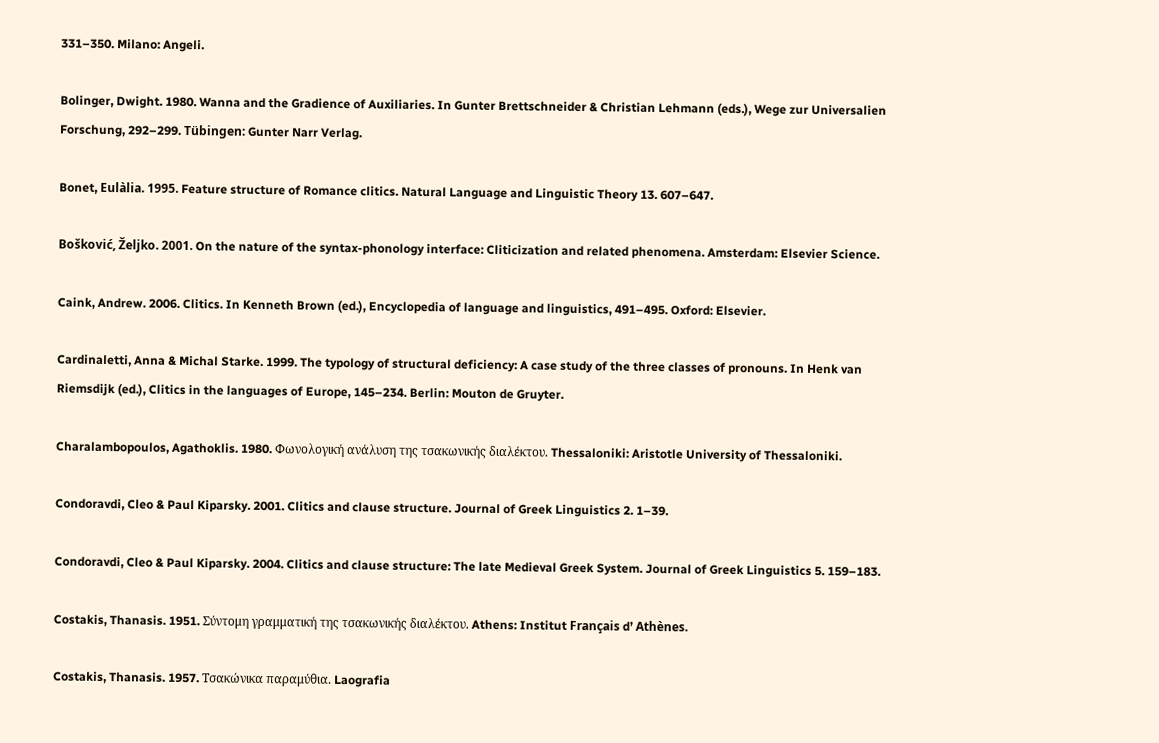331–350. Milano: Angeli.

Bolinger, Dwight. 1980. Wanna and the Gradience of Auxiliaries. In Gunter Brettschneider & Christian Lehmann (eds.), Wege zur Universalien Forschung, 292–299. Tübingen: Gunter Narr Verlag.

Bonet, Eulàlia. 1995. Feature structure of Romance clitics. Natural Language and Linguistic Theory 13. 607–647.

Bošković, Željko. 2001. On the nature of the syntax-phonology interface: Cliticization and related phenomena. Amsterdam: Elsevier Science.

Caink, Andrew. 2006. Clitics. In Kenneth Brown (ed.), Encyclopedia of language and linguistics, 491–495. Oxford: Elsevier.

Cardinaletti, Anna & Michal Starke. 1999. The typology of structural deficiency: A case study of the three classes of pronouns. In Henk van Riemsdijk (ed.), Clitics in the languages of Europe, 145–234. Berlin: Mouton de Gruyter.

Charalambopoulos, Agathoklis. 1980. Φωνολογική ανάλυση της τσακωνικής διαλέκτου. Thessaloniki: Aristotle University of Thessaloniki.

Condoravdi, Cleo & Paul Kiparsky. 2001. Clitics and clause structure. Journal of Greek Linguistics 2. 1–39.

Condoravdi, Cleo & Paul Kiparsky. 2004. Clitics and clause structure: The late Medieval Greek System. Journal of Greek Linguistics 5. 159–183.

Costakis, Thanasis. 1951. Σύντομη γραμματική της τσακωνικής διαλέκτου. Athens: Institut Français d’ Athènes.

Costakis, Thanasis. 1957. Τσακώνικα παραμύθια. Laografia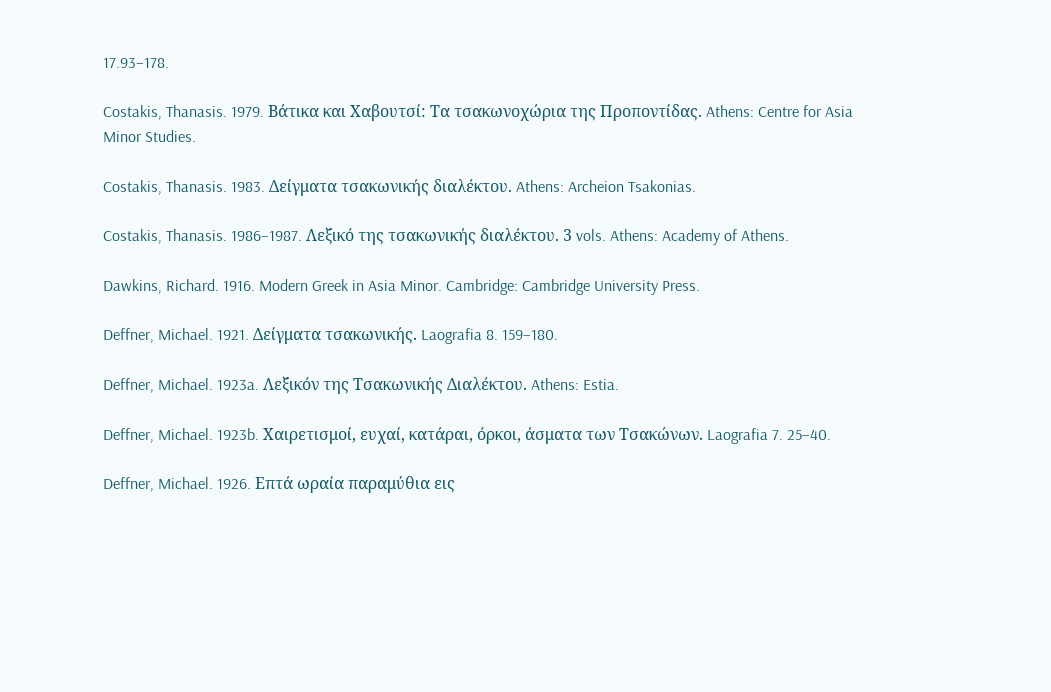17.93–178.

Costakis, Thanasis. 1979. Βάτικα και Χαβουτσί: Τα τσακωνοχώρια της Προποντίδας. Athens: Centre for Asia Minor Studies.

Costakis, Thanasis. 1983. Δείγματα τσακωνικής διαλέκτου. Athens: Archeion Tsakonias.

Costakis, Thanasis. 1986–1987. Λεξικό της τσακωνικής διαλέκτου. 3 vols. Athens: Academy of Athens.

Dawkins, Richard. 1916. Modern Greek in Asia Minor. Cambridge: Cambridge University Press.

Deffner, Michael. 1921. Δείγματα τσακωνικής. Laografia 8. 159–180.

Deffner, Michael. 1923a. Λεξικόν της Τσακωνικής Διαλέκτου. Athens: Estia.

Deffner, Michael. 1923b. Χαιρετισμοί, ευχαί, κατάραι, όρκοι, άσματα των Τσακώνων. Laografia 7. 25–40.

Deffner, Michael. 1926. Επτά ωραία παραμύθια εις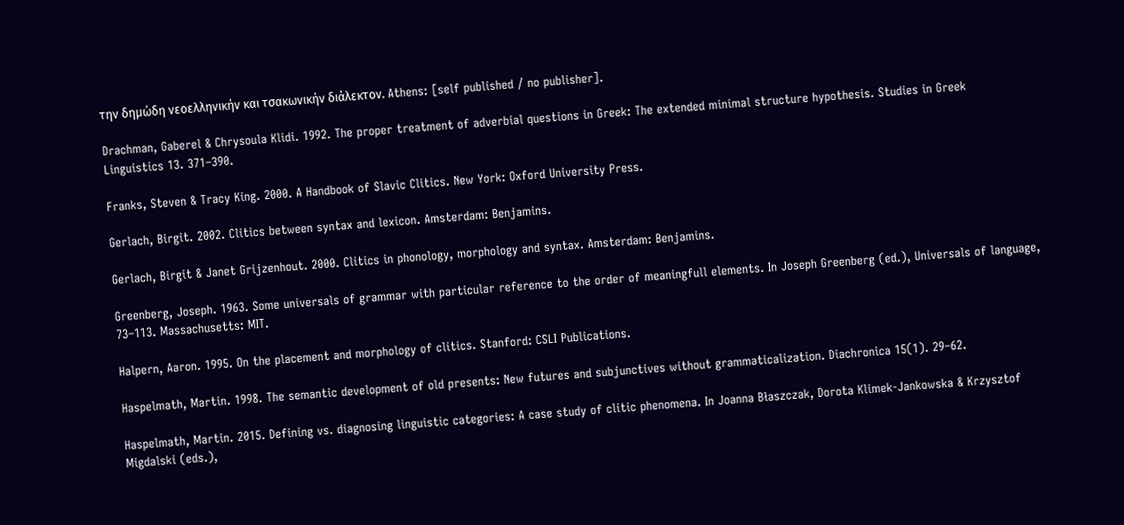την δημώδη νεοελληνικήν και τσακωνικήν διάλεκτον. Athens: [self published / no publisher].

Drachman, Gaberel & Chrysoula Klidi. 1992. The proper treatment of adverbial questions in Greek: The extended minimal structure hypothesis. Studies in Greek Linguistics 13. 371–390.

Franks, Steven & Tracy King. 2000. A Handbook of Slavic Clitics. New York: Oxford University Press.

Gerlach, Birgit. 2002. Clitics between syntax and lexicon. Amsterdam: Benjamins.

Gerlach, Birgit & Janet Grijzenhout. 2000. Clitics in phonology, morphology and syntax. Amsterdam: Benjamins.

Greenberg, Joseph. 1963. Some universals of grammar with particular reference to the order of meaningfull elements. In Joseph Greenberg (ed.), Universals of language, 73–113. Massachusetts: MIT.

Halpern, Aaron. 1995. On the placement and morphology of clitics. Stanford: CSLI Publications.

Haspelmath, Martin. 1998. The semantic development of old presents: New futures and subjunctives without grammaticalization. Diachronica 15(1). 29–62.

Haspelmath, Martin. 2015. Defining vs. diagnosing linguistic categories: A case study of clitic phenomena. In Joanna Błaszczak, Dorota Klimek-Jankowska & Krzysztof Migdalski (eds.),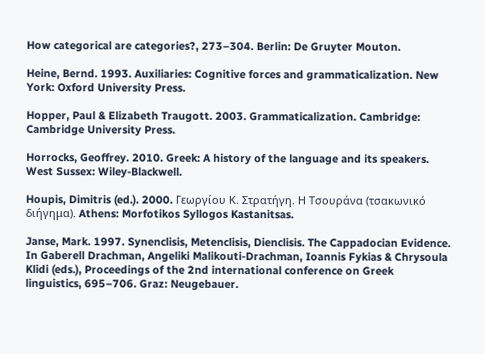How categorical are categories?, 273–304. Berlin: De Gruyter Mouton.

Heine, Bernd. 1993. Auxiliaries: Cognitive forces and grammaticalization. New York: Oxford University Press.

Hopper, Paul & Elizabeth Traugott. 2003. Grammaticalization. Cambridge: Cambridge University Press.

Horrocks, Geoffrey. 2010. Greek: A history of the language and its speakers. West Sussex: Wiley-Blackwell.

Houpis, Dimitris (ed.). 2000. Γεωργίου Κ. Στρατήγη. Η Τσουράνα (τσακωνικό διήγημα). Athens: Morfotikos Syllogos Kastanitsas.

Janse, Mark. 1997. Synenclisis, Metenclisis, Dienclisis. The Cappadocian Evidence. In Gaberell Drachman, Angeliki Malikouti-Drachman, Ioannis Fykias & Chrysoula Klidi (eds.), Proceedings of the 2nd international conference on Greek linguistics, 695–706. Graz: Neugebauer.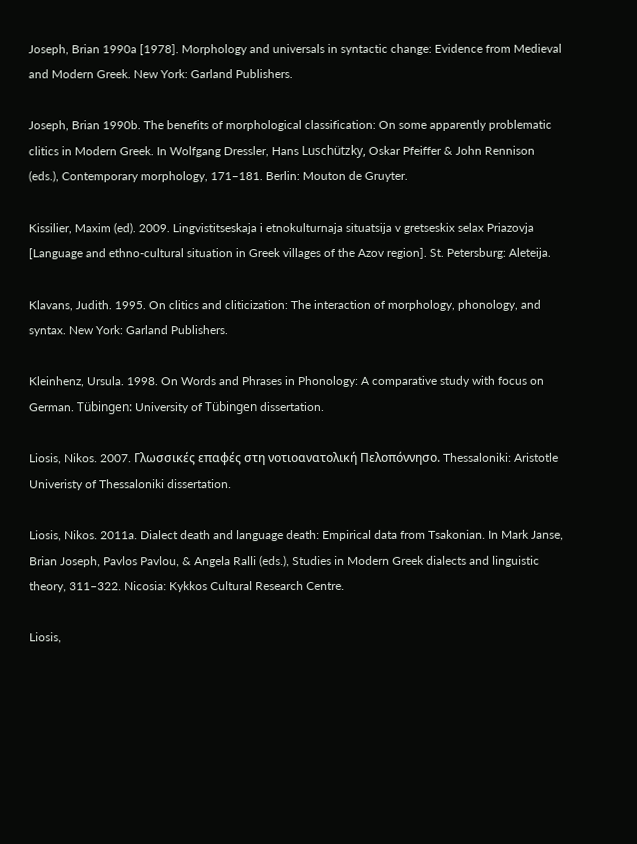Joseph, Brian 1990a [1978]. Morphology and universals in syntactic change: Evidence from Medieval and Modern Greek. New York: Garland Publishers.

Joseph, Brian 1990b. The benefits of morphological classification: On some apparently problematic clitics in Modern Greek. In Wolfgang Dressler, Hans Luschützky, Oskar Pfeiffer & John Rennison (eds.), Contemporary morphology, 171–181. Berlin: Mouton de Gruyter.

Kissilier, Maxim (ed). 2009. Lingvistitseskaja i etnokulturnaja situatsija v gretseskix selax Priazovja [Language and ethno-cultural situation in Greek villages of the Azov region]. St. Petersburg: Aleteija.

Klavans, Judith. 1995. On clitics and cliticization: The interaction of morphology, phonology, and syntax. New York: Garland Publishers.

Kleinhenz, Ursula. 1998. On Words and Phrases in Phonology: A comparative study with focus on German. Tübingen: University of Tübingen dissertation.

Liosis, Nikos. 2007. Γλωσσικές επαφές στη νοτιοανατολική Πελοπόννησο. Thessaloniki: Aristotle Univeristy of Thessaloniki dissertation.

Liosis, Nikos. 2011a. Dialect death and language death: Empirical data from Tsakonian. In Mark Janse, Brian Joseph, Pavlos Pavlou, & Angela Ralli (eds.), Studies in Modern Greek dialects and linguistic theory, 311–322. Nicosia: Kykkos Cultural Research Centre.

Liosis,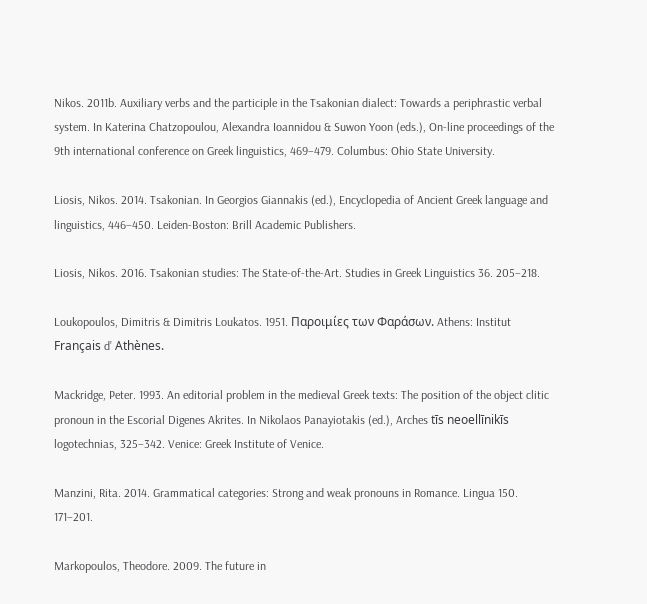Nikos. 2011b. Auxiliary verbs and the participle in the Tsakonian dialect: Towards a periphrastic verbal system. In Katerina Chatzopoulou, Alexandra Ioannidou & Suwon Yoon (eds.), On-line proceedings of the 9th international conference on Greek linguistics, 469–479. Columbus: Ohio State University.

Liosis, Nikos. 2014. Tsakonian. In Georgios Giannakis (ed.), Encyclopedia of Ancient Greek language and linguistics, 446–450. Leiden-Boston: Brill Academic Publishers.

Liosis, Nikos. 2016. Tsakonian studies: The State-of-the-Art. Studies in Greek Linguistics 36. 205–218.

Loukopoulos, Dimitris & Dimitris Loukatos. 1951. Παροιμίες των Φαράσων. Athens: Institut Français d’ Athènes.

Mackridge, Peter. 1993. An editorial problem in the medieval Greek texts: The position of the object clitic pronoun in the Escorial Digenes Akrites. In Nikolaos Panayiotakis (ed.), Arches tīs neoellīnikīs logotechnias, 325–342. Venice: Greek Institute of Venice.

Manzini, Rita. 2014. Grammatical categories: Strong and weak pronouns in Romance. Lingua 150. 171–201.

Markopoulos, Theodore. 2009. The future in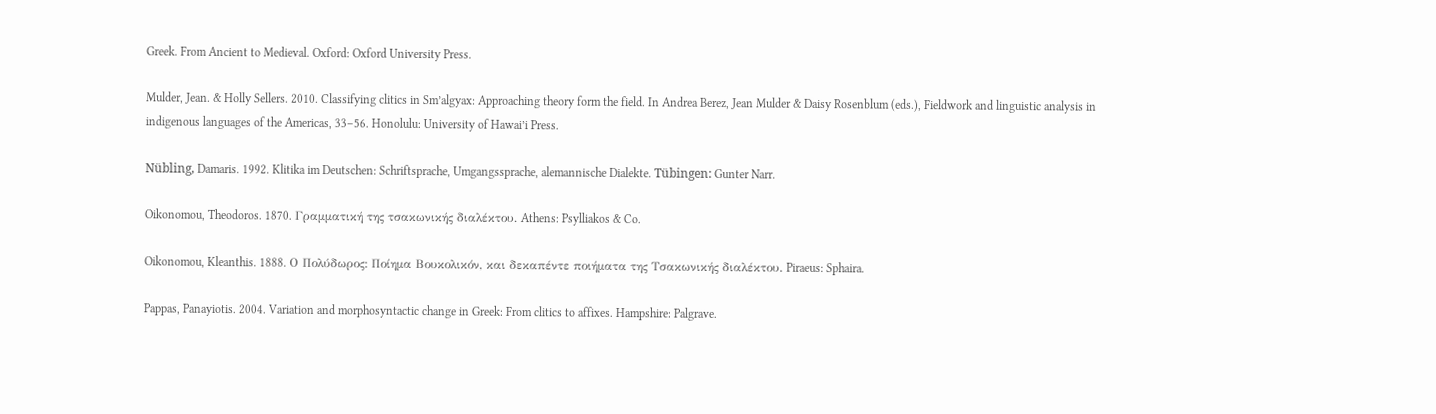Greek. From Ancient to Medieval. Oxford: Oxford University Press.

Mulder, Jean. & Holly Sellers. 2010. Classifying clitics in Sm’algyax: Approaching theory form the field. In Andrea Berez, Jean Mulder & Daisy Rosenblum (eds.), Fieldwork and linguistic analysis in indigenous languages of the Americas, 33–56. Honolulu: University of Hawai’i Press.

Nübling, Damaris. 1992. Klitika im Deutschen: Schriftsprache, Umgangssprache, alemannische Dialekte. Tübingen: Gunter Narr.

Oikonomou, Theodoros. 1870. Γραμματική της τσακωνικής διαλέκτου. Athens: Psylliakos & Co.

Oikonomou, Kleanthis. 1888. Ο Πολύδωρος: Ποίημα Βουκολικόν, και δεκαπέντε ποιήματα της Τσακωνικής διαλέκτου. Piraeus: Sphaira.

Pappas, Panayiotis. 2004. Variation and morphosyntactic change in Greek: From clitics to affixes. Hampshire: Palgrave.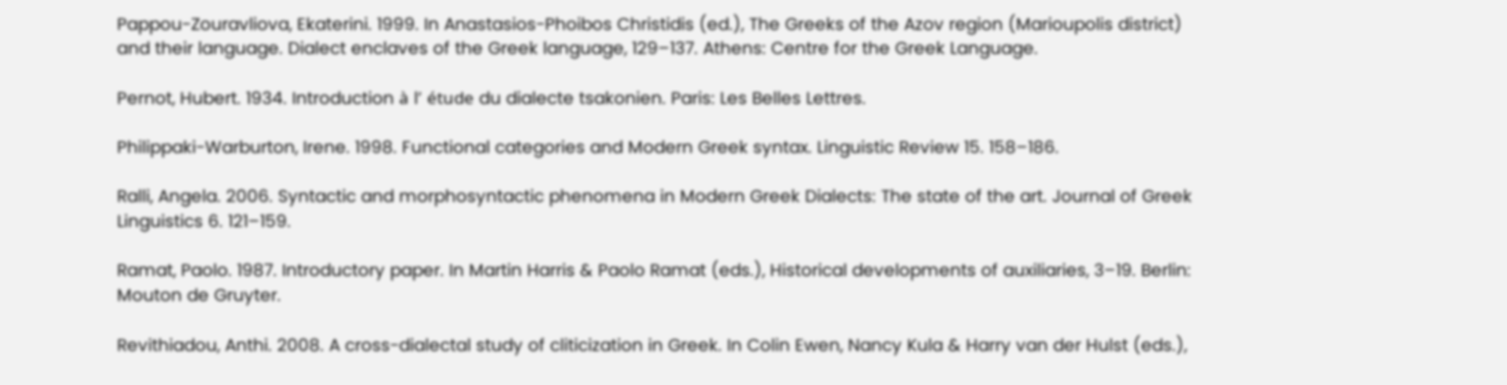Pappou-Zouravliova, Ekaterini. 1999. In Anastasios-Phoibos Christidis (ed.), The Greeks of the Azov region (Marioupolis district) and their language. Dialect enclaves of the Greek language, 129–137. Athens: Centre for the Greek Language.

Pernot, Hubert. 1934. Introduction à l’ étude du dialecte tsakonien. Paris: Les Belles Lettres.

Philippaki-Warburton, Irene. 1998. Functional categories and Modern Greek syntax. Linguistic Review 15. 158–186.

Ralli, Angela. 2006. Syntactic and morphosyntactic phenomena in Modern Greek Dialects: The state of the art. Journal of Greek Linguistics 6. 121–159.

Ramat, Paolo. 1987. Introductory paper. In Martin Harris & Paolo Ramat (eds.), Historical developments of auxiliaries, 3–19. Berlin: Mouton de Gruyter.

Revithiadou, Anthi. 2008. A cross-dialectal study of cliticization in Greek. In Colin Ewen, Nancy Kula & Harry van der Hulst (eds.),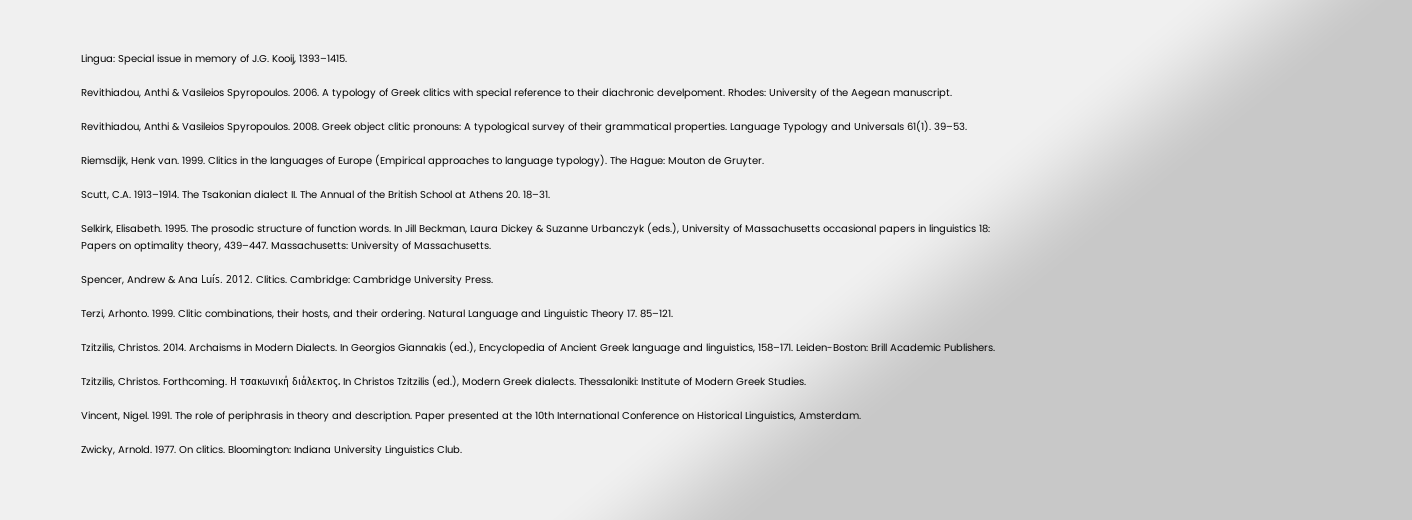Lingua: Special issue in memory of J.G. Kooij, 1393–1415.

Revithiadou, Anthi & Vasileios Spyropoulos. 2006. A typology of Greek clitics with special reference to their diachronic develpoment. Rhodes: University of the Aegean manuscript.

Revithiadou, Anthi & Vasileios Spyropoulos. 2008. Greek object clitic pronouns: A typological survey of their grammatical properties. Language Typology and Universals 61(1). 39–53.

Riemsdijk, Henk van. 1999. Clitics in the languages of Europe (Empirical approaches to language typology). The Hague: Mouton de Gruyter.

Scutt, C.A. 1913–1914. The Tsakonian dialect II. The Annual of the British School at Athens 20. 18–31.

Selkirk, Elisabeth. 1995. The prosodic structure of function words. In Jill Beckman, Laura Dickey & Suzanne Urbanczyk (eds.), University of Massachusetts occasional papers in linguistics 18: Papers on optimality theory, 439–447. Massachusetts: University of Massachusetts.

Spencer, Andrew & Ana Luís. 2012. Clitics. Cambridge: Cambridge University Press.

Terzi, Arhonto. 1999. Clitic combinations, their hosts, and their ordering. Natural Language and Linguistic Theory 17. 85–121.

Tzitzilis, Christos. 2014. Archaisms in Modern Dialects. In Georgios Giannakis (ed.), Encyclopedia of Ancient Greek language and linguistics, 158–171. Leiden-Boston: Brill Academic Publishers.

Tzitzilis, Christos. Forthcoming. Η τσακωνική διάλεκτος. In Christos Tzitzilis (ed.), Modern Greek dialects. Thessaloniki: Institute of Modern Greek Studies.

Vincent, Nigel. 1991. The role of periphrasis in theory and description. Paper presented at the 10th International Conference on Historical Linguistics, Amsterdam.

Zwicky, Arnold. 1977. On clitics. Bloomington: Indiana University Linguistics Club.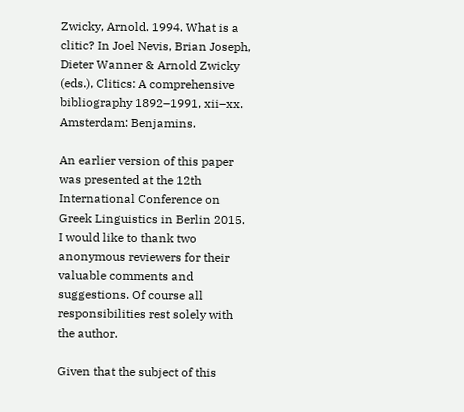Zwicky, Arnold. 1994. What is a clitic? In Joel Nevis, Brian Joseph, Dieter Wanner & Arnold Zwicky (eds.), Clitics: A comprehensive bibliography 1892–1991, xii–xx. Amsterdam: Benjamins.

An earlier version of this paper was presented at the 12th International Conference on Greek Linguistics in Berlin 2015. I would like to thank two anonymous reviewers for their valuable comments and suggestions. Of course all responsibilities rest solely with the author.

Given that the subject of this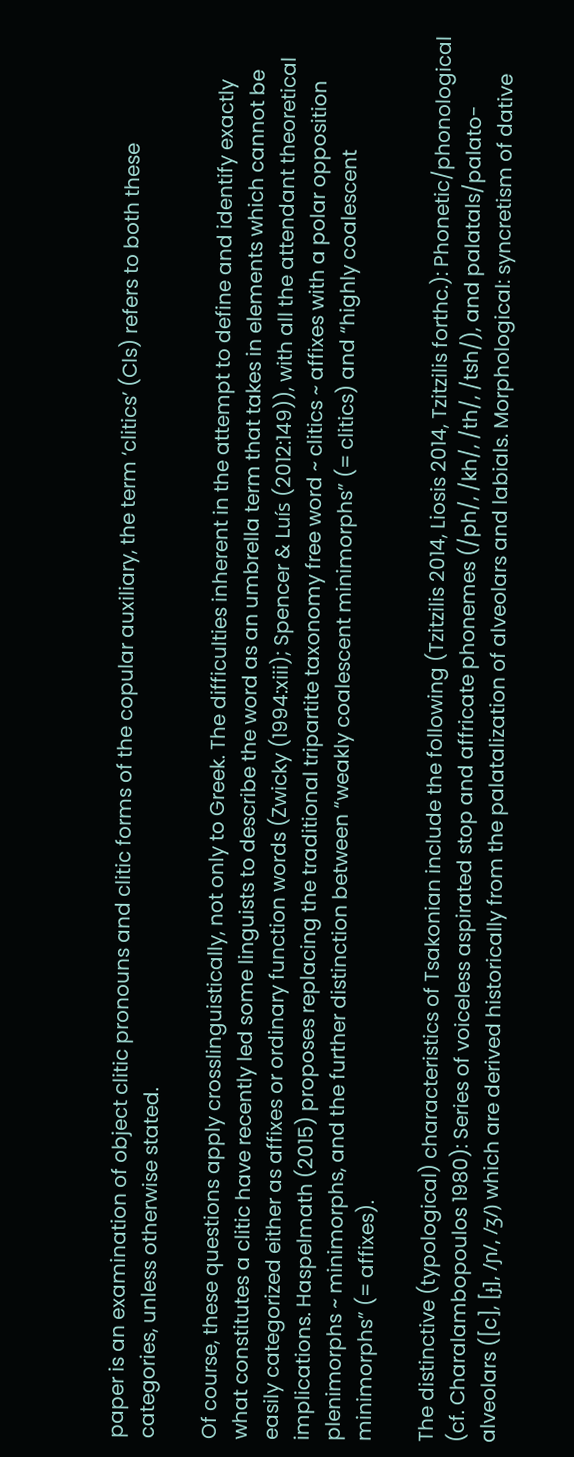paper is an examination of object clitic pronouns and clitic forms of the copular auxiliary, the term ‘clitics’ (Cls) refers to both these categories, unless otherwise stated.

Of course, these questions apply crosslinguistically, not only to Greek. The difficulties inherent in the attempt to define and identify exactly what constitutes a clitic have recently led some linguists to describe the word as an umbrella term that takes in elements which cannot be easily categorized either as affixes or ordinary function words (Zwicky (1994:xiii); Spencer & Luís (2012:149)), with all the attendant theoretical implications. Haspelmath (2015) proposes replacing the traditional tripartite taxonomy free word ~ clitics ~ affixes with a polar opposition plenimorphs ~ minimorphs, and the further distinction between “weakly coalescent minimorphs” (= clitics) and “highly coalescent minimorphs” (= affixes).

The distinctive (typological) characteristics of Tsakonian include the following (Tzitzilis 2014, Liosis 2014, Tzitzilis forthc.): Phonetic/phonological (cf. Charalambopoulos 1980): Series of voiceless aspirated stop and affricate phonemes (/ph/, /kh/, /th/, /tsh/), and palatals/palato-alveolars ([c], [ɟ], /ɲ/, /ʒ/) which are derived historically from the palatalization of alveolars and labials. Morphological: syncretism of dative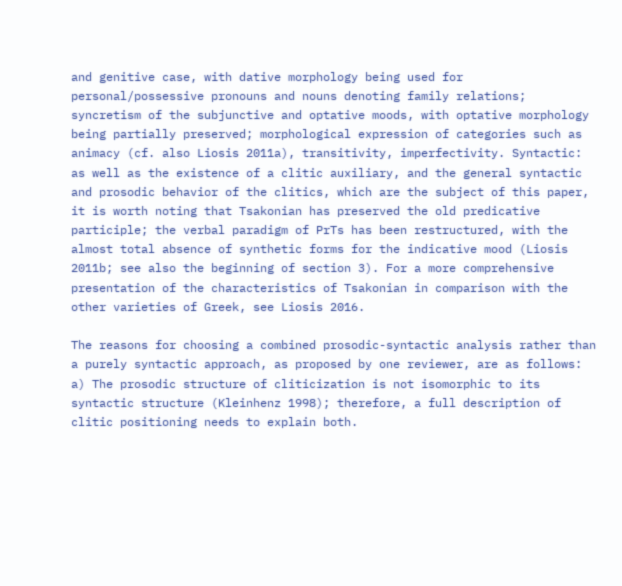and genitive case, with dative morphology being used for personal/possessive pronouns and nouns denoting family relations; syncretism of the subjunctive and optative moods, with optative morphology being partially preserved; morphological expression of categories such as animacy (cf. also Liosis 2011a), transitivity, imperfectivity. Syntactic: as well as the existence of a clitic auxiliary, and the general syntactic and prosodic behavior of the clitics, which are the subject of this paper, it is worth noting that Tsakonian has preserved the old predicative participle; the verbal paradigm of PrTs has been restructured, with the almost total absence of synthetic forms for the indicative mood (Liosis 2011b; see also the beginning of section 3). For a more comprehensive presentation of the characteristics of Tsakonian in comparison with the other varieties of Greek, see Liosis 2016.

The reasons for choosing a combined prosodic-syntactic analysis rather than a purely syntactic approach, as proposed by one reviewer, are as follows: a) The prosodic structure of cliticization is not isomorphic to its syntactic structure (Kleinhenz 1998); therefore, a full description of clitic positioning needs to explain both.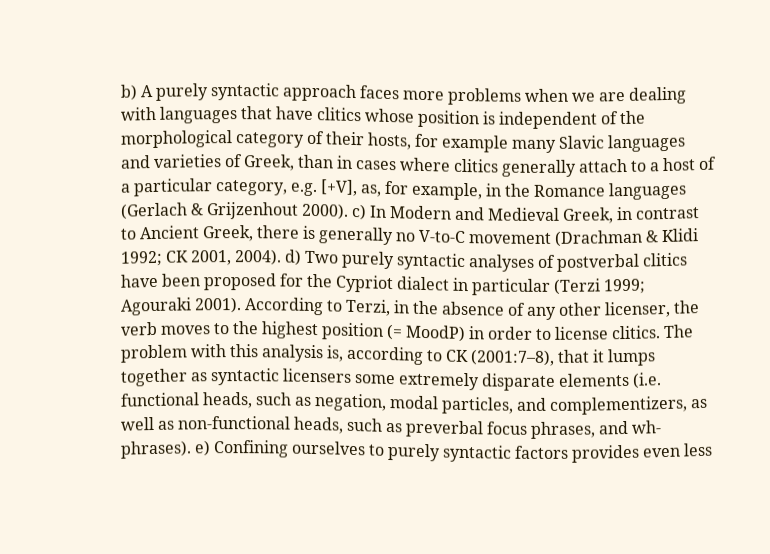b) A purely syntactic approach faces more problems when we are dealing with languages that have clitics whose position is independent of the morphological category of their hosts, for example many Slavic languages and varieties of Greek, than in cases where clitics generally attach to a host of a particular category, e.g. [+V], as, for example, in the Romance languages (Gerlach & Grijzenhout 2000). c) In Modern and Medieval Greek, in contrast to Ancient Greek, there is generally no V-to-C movement (Drachman & Klidi 1992; CK 2001, 2004). d) Two purely syntactic analyses of postverbal clitics have been proposed for the Cypriot dialect in particular (Terzi 1999; Agouraki 2001). According to Terzi, in the absence of any other licenser, the verb moves to the highest position (= MoodP) in order to license clitics. The problem with this analysis is, according to CK (2001:7–8), that it lumps together as syntactic licensers some extremely disparate elements (i.e. functional heads, such as negation, modal particles, and complementizers, as well as non-functional heads, such as preverbal focus phrases, and wh-phrases). e) Confining ourselves to purely syntactic factors provides even less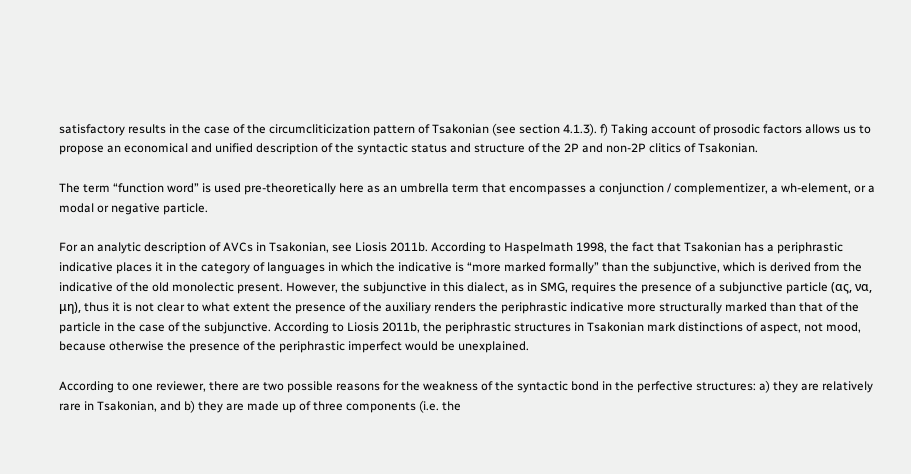satisfactory results in the case of the circumcliticization pattern of Tsakonian (see section 4.1.3). f) Taking account of prosodic factors allows us to propose an economical and unified description of the syntactic status and structure of the 2P and non-2P clitics of Tsakonian.

The term “function word” is used pre-theoretically here as an umbrella term that encompasses a conjunction / complementizer, a wh-element, or a modal or negative particle.

For an analytic description of AVCs in Tsakonian, see Liosis 2011b. According to Haspelmath 1998, the fact that Tsakonian has a periphrastic indicative places it in the category of languages in which the indicative is “more marked formally” than the subjunctive, which is derived from the indicative of the old monolectic present. However, the subjunctive in this dialect, as in SMG, requires the presence of a subjunctive particle (ας, να, μη), thus it is not clear to what extent the presence of the auxiliary renders the periphrastic indicative more structurally marked than that of the particle in the case of the subjunctive. According to Liosis 2011b, the periphrastic structures in Tsakonian mark distinctions of aspect, not mood, because otherwise the presence of the periphrastic imperfect would be unexplained.

According to one reviewer, there are two possible reasons for the weakness of the syntactic bond in the perfective structures: a) they are relatively rare in Tsakonian, and b) they are made up of three components (i.e. the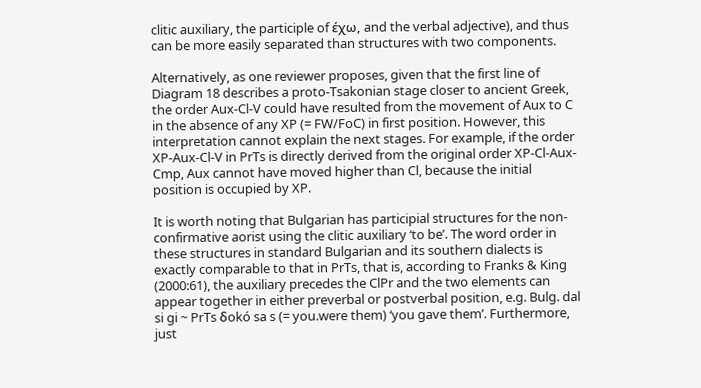clitic auxiliary, the participle of έχω, and the verbal adjective), and thus can be more easily separated than structures with two components.

Alternatively, as one reviewer proposes, given that the first line of Diagram 18 describes a proto-Tsakonian stage closer to ancient Greek, the order Aux-Cl-V could have resulted from the movement of Aux to C in the absence of any XP (= FW/FoC) in first position. However, this interpretation cannot explain the next stages. For example, if the order XP-Aux-Cl-V in PrTs is directly derived from the original order XP-Cl-Aux-Cmp, Aux cannot have moved higher than Cl, because the initial position is occupied by XP.

It is worth noting that Bulgarian has participial structures for the non-confirmative aorist using the clitic auxiliary ‘to be’. The word order in these structures in standard Bulgarian and its southern dialects is exactly comparable to that in PrTs, that is, according to Franks & King (2000:61), the auxiliary precedes the ClPr and the two elements can appear together in either preverbal or postverbal position, e.g. Bulg. dal si gi ~ PrTs δokó sa s (= you.were them) ‘you gave them’. Furthermore, just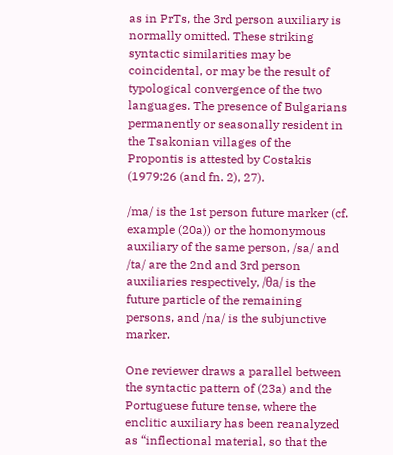as in PrTs, the 3rd person auxiliary is normally omitted. These striking syntactic similarities may be coincidental, or may be the result of typological convergence of the two languages. The presence of Bulgarians permanently or seasonally resident in the Tsakonian villages of the Propontis is attested by Costakis (1979:26 (and fn. 2), 27).

/ma/ is the 1st person future marker (cf. example (20a)) or the homonymous auxiliary of the same person, /sa/ and /ta/ are the 2nd and 3rd person auxiliaries respectively, /θa/ is the future particle of the remaining persons, and /na/ is the subjunctive marker.

One reviewer draws a parallel between the syntactic pattern of (23a) and the Portuguese future tense, where the enclitic auxiliary has been reanalyzed as “inflectional material, so that the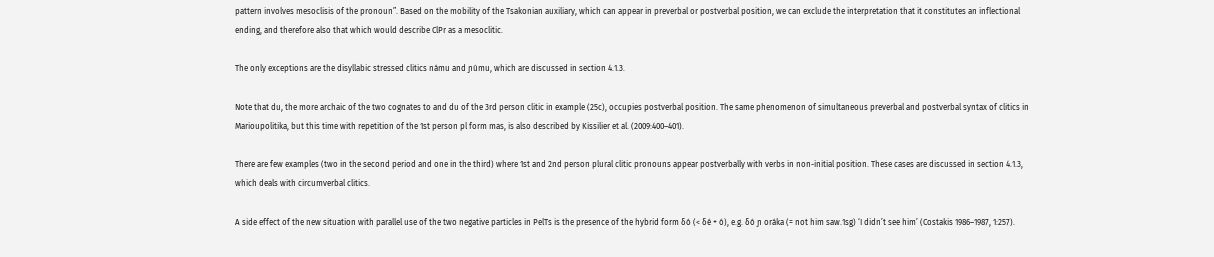pattern involves mesoclisis of the pronoun”. Based on the mobility of the Tsakonian auxiliary, which can appear in preverbal or postverbal position, we can exclude the interpretation that it constitutes an inflectional ending, and therefore also that which would describe ClPr as a mesoclitic.

The only exceptions are the disyllabic stressed clitics námu and ɲúmu, which are discussed in section 4.1.3.

Note that du, the more archaic of the two cognates to and du of the 3rd person clitic in example (25c), occupies postverbal position. The same phenomenon of simultaneous preverbal and postverbal syntax of clitics in Marioupolitika, but this time with repetition of the 1st person pl form mas, is also described by Kissilier et al. (2009:400–401).

There are few examples (two in the second period and one in the third) where 1st and 2nd person plural clitic pronouns appear postverbally with verbs in non-initial position. These cases are discussed in section 4.1.3, which deals with circumverbal clitics.

A side effect of the new situation with parallel use of the two negative particles in PelTs is the presence of the hybrid form δó (< δé + ó), e.g. δó ɲ oráka (= not him saw.1sg) ‘I didn’t see him’ (Costakis 1986–1987, 1:257).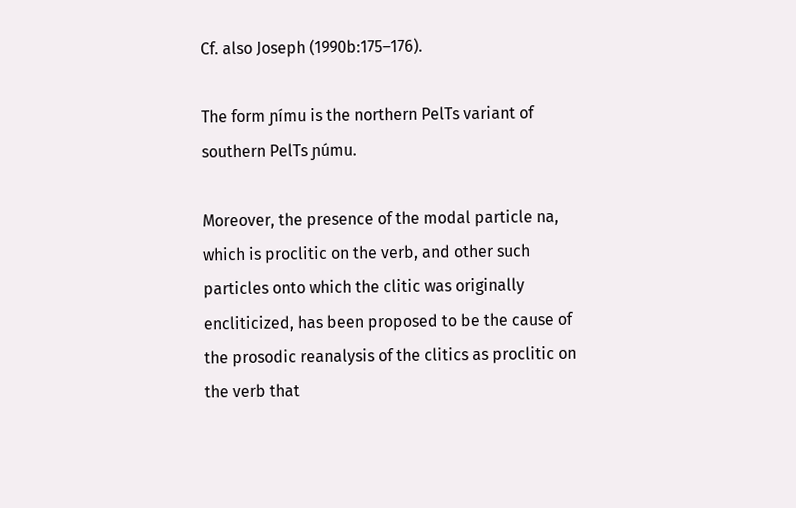Cf. also Joseph (1990b:175–176).

The form ɲímu is the northern PelTs variant of southern PelTs ɲúmu.

Moreover, the presence of the modal particle na, which is proclitic on the verb, and other such particles onto which the clitic was originally encliticized, has been proposed to be the cause of the prosodic reanalysis of the clitics as proclitic on the verb that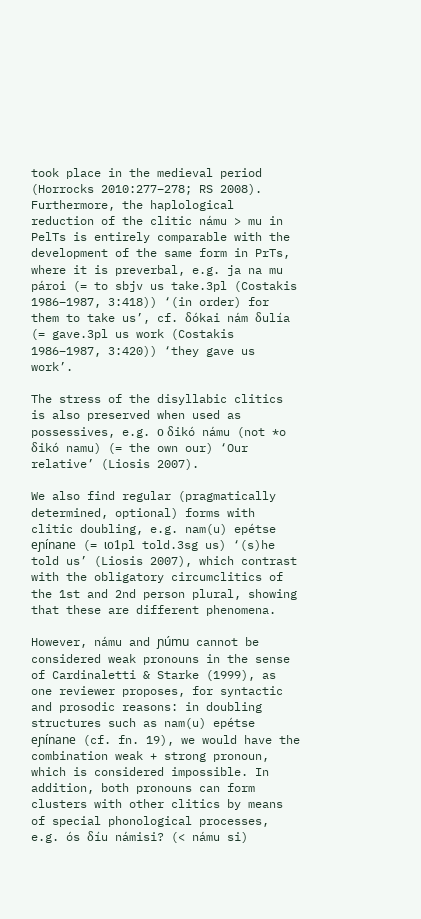took place in the medieval period (Horrocks 2010:277–278; RS 2008). Furthermore, the haplological reduction of the clitic námu > mu in PelTs is entirely comparable with the development of the same form in PrTs, where it is preverbal, e.g. ja na mu pároi (= to sbjv us take.3pl (Costakis 1986–1987, 3:418)) ‘(in order) for them to take us’, cf. δókai nám δulía (= gave.3pl us work (Costakis 1986–1987, 3:420)) ‘they gave us work’.

The stress of the disyllabic clitics is also preserved when used as possessives, e.g. ο δikó námu (not *o δikó namu) (= the own our) ‘Our relative’ (Liosis 2007).

We also find regular (pragmatically determined, optional) forms with clitic doubling, e.g. nam(u) epétse eɲínane (= ιο1pl told.3sg us) ‘(s)he told us’ (Liosis 2007), which contrast with the obligatory circumclitics of the 1st and 2nd person plural, showing that these are different phenomena.

However, námu and ɲúmu cannot be considered weak pronouns in the sense of Cardinaletti & Starke (1999), as one reviewer proposes, for syntactic and prosodic reasons: in doubling structures such as nam(u) epétse eɲínane (cf. fn. 19), we would have the combination weak + strong pronoun, which is considered impossible. In addition, both pronouns can form clusters with other clitics by means of special phonological processes, e.g. ós δíu námisi? (< námu si)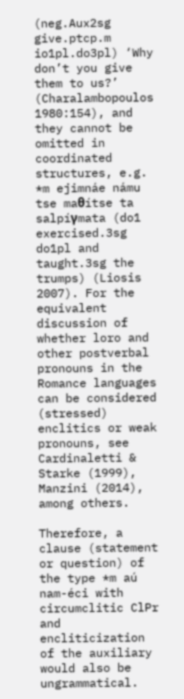(neg.Aux2sg give.ptcp.m io1pl.do3pl) ‘Why don’t you give them to us?’ (Charalambopoulos 1980:154), and they cannot be omitted in coordinated structures, e.g. *m ejimnáe námu tse maθítse ta salpíγmata (do1 exercised.3sg do1pl and taught.3sg the trumps) (Liosis 2007). For the equivalent discussion of whether loro and other postverbal pronouns in the Romance languages can be considered (stressed) enclitics or weak pronouns, see Cardinaletti & Starke (1999), Manzini (2014), among others.

Therefore, a clause (statement or question) of the type *m aú nam-éci with circumclitic ClPr and encliticization of the auxiliary would also be ungrammatical.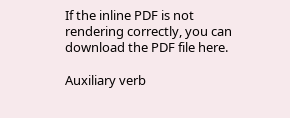If the inline PDF is not rendering correctly, you can download the PDF file here.

Auxiliary verb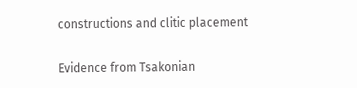constructions and clitic placement

Evidence from Tsakonian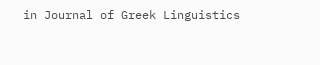in Journal of Greek Linguistics